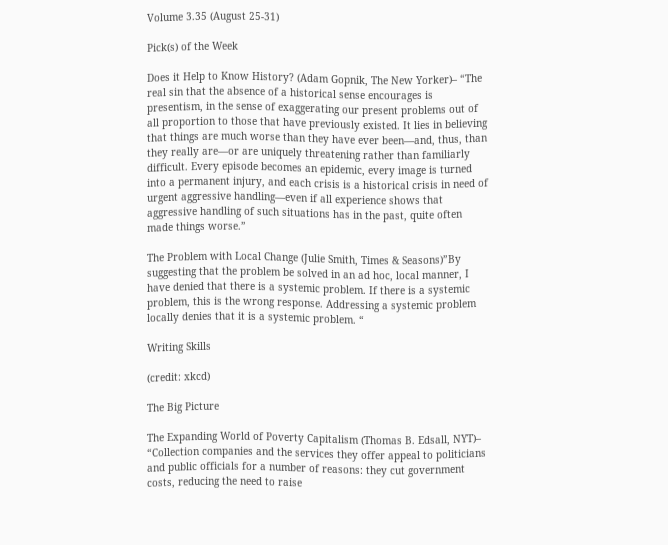Volume 3.35 (August 25-31)

Pick(s) of the Week

Does it Help to Know History? (Adam Gopnik, The New Yorker)– “The real sin that the absence of a historical sense encourages is presentism, in the sense of exaggerating our present problems out of all proportion to those that have previously existed. It lies in believing that things are much worse than they have ever been—and, thus, than they really are—or are uniquely threatening rather than familiarly difficult. Every episode becomes an epidemic, every image is turned into a permanent injury, and each crisis is a historical crisis in need of urgent aggressive handling—even if all experience shows that aggressive handling of such situations has in the past, quite often made things worse.”

The Problem with Local Change (Julie Smith, Times & Seasons)”By suggesting that the problem be solved in an ad hoc, local manner, I have denied that there is a systemic problem. If there is a systemic problem, this is the wrong response. Addressing a systemic problem locally denies that it is a systemic problem. “

Writing Skills

(credit: xkcd)

The Big Picture

The Expanding World of Poverty Capitalism (Thomas B. Edsall, NYT)– “Collection companies and the services they offer appeal to politicians and public officials for a number of reasons: they cut government costs, reducing the need to raise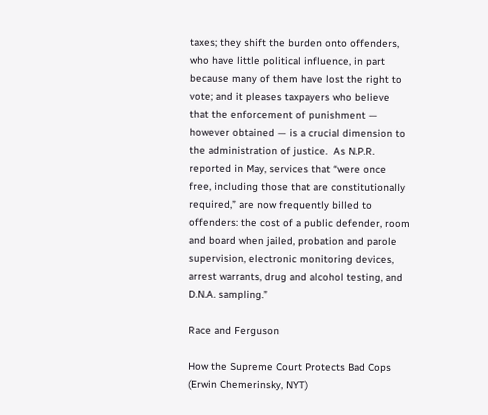taxes; they shift the burden onto offenders, who have little political influence, in part because many of them have lost the right to vote; and it pleases taxpayers who believe that the enforcement of punishment — however obtained — is a crucial dimension to the administration of justice.  As N.P.R. reported in May, services that “were once free, including those that are constitutionally required,” are now frequently billed to offenders: the cost of a public defender, room and board when jailed, probation and parole supervision, electronic monitoring devices, arrest warrants, drug and alcohol testing, and D.N.A. sampling.”

Race and Ferguson

How the Supreme Court Protects Bad Cops (Erwin Chemerinsky, NYT)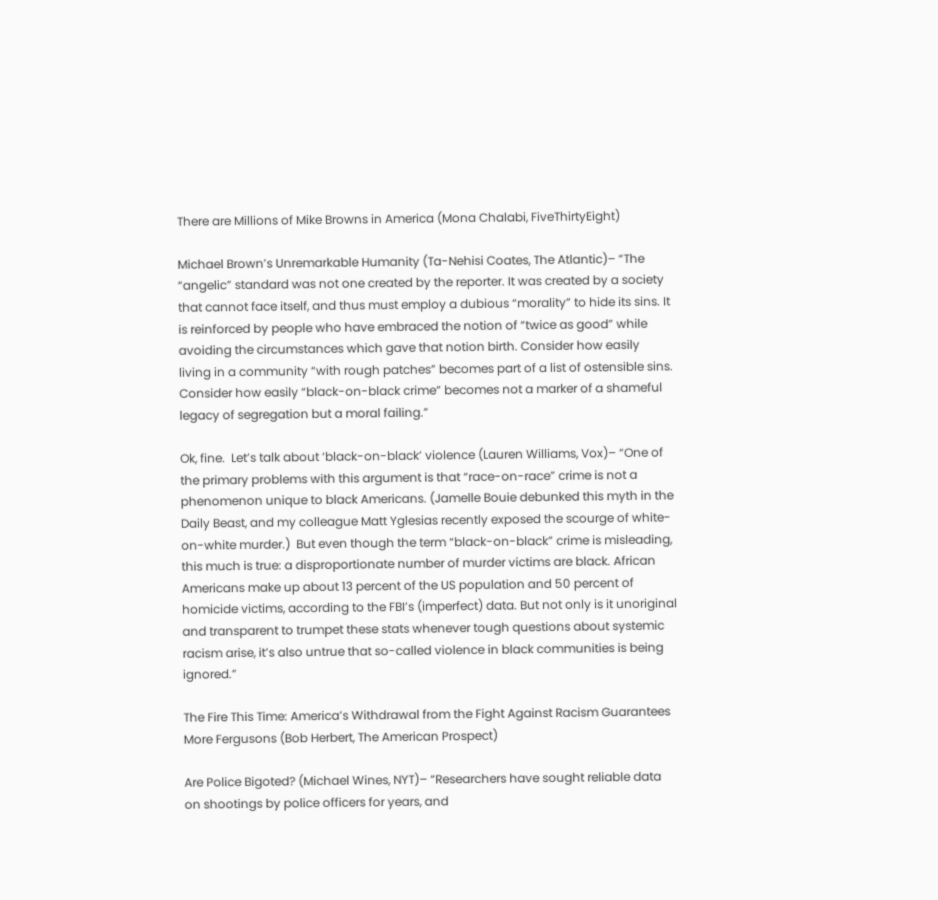There are Millions of Mike Browns in America (Mona Chalabi, FiveThirtyEight)

Michael Brown’s Unremarkable Humanity (Ta-Nehisi Coates, The Atlantic)– “The “angelic” standard was not one created by the reporter. It was created by a society that cannot face itself, and thus must employ a dubious “morality” to hide its sins. It is reinforced by people who have embraced the notion of “twice as good” while avoiding the circumstances which gave that notion birth. Consider how easily living in a community “with rough patches” becomes part of a list of ostensible sins. Consider how easily “black-on-black crime” becomes not a marker of a shameful legacy of segregation but a moral failing.”

Ok, fine.  Let’s talk about ‘black-on-black’ violence (Lauren Williams, Vox)– “One of the primary problems with this argument is that “race-on-race” crime is not a phenomenon unique to black Americans. (Jamelle Bouie debunked this myth in the Daily Beast, and my colleague Matt Yglesias recently exposed the scourge of white-on-white murder.)  But even though the term “black-on-black” crime is misleading, this much is true: a disproportionate number of murder victims are black. African Americans make up about 13 percent of the US population and 50 percent of homicide victims, according to the FBI’s (imperfect) data. But not only is it unoriginal and transparent to trumpet these stats whenever tough questions about systemic racism arise, it’s also untrue that so-called violence in black communities is being ignored.”

The Fire This Time: America’s Withdrawal from the Fight Against Racism Guarantees More Fergusons (Bob Herbert, The American Prospect)

Are Police Bigoted? (Michael Wines, NYT)– “Researchers have sought reliable data on shootings by police officers for years, and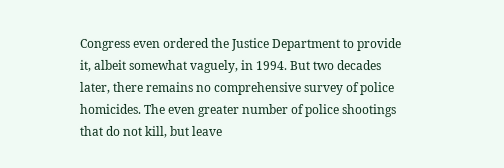Congress even ordered the Justice Department to provide it, albeit somewhat vaguely, in 1994. But two decades later, there remains no comprehensive survey of police homicides. The even greater number of police shootings that do not kill, but leave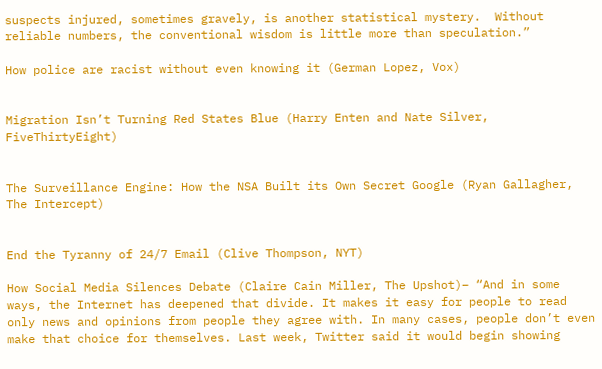suspects injured, sometimes gravely, is another statistical mystery.  Without reliable numbers, the conventional wisdom is little more than speculation.”

How police are racist without even knowing it (German Lopez, Vox)


Migration Isn’t Turning Red States Blue (Harry Enten and Nate Silver, FiveThirtyEight)


The Surveillance Engine: How the NSA Built its Own Secret Google (Ryan Gallagher, The Intercept)


End the Tyranny of 24/7 Email (Clive Thompson, NYT)

How Social Media Silences Debate (Claire Cain Miller, The Upshot)– “And in some ways, the Internet has deepened that divide. It makes it easy for people to read only news and opinions from people they agree with. In many cases, people don’t even make that choice for themselves. Last week, Twitter said it would begin showing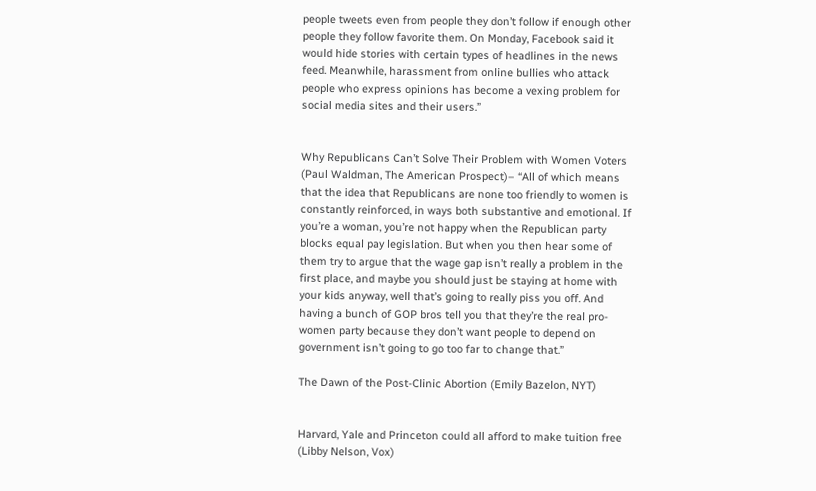people tweets even from people they don’t follow if enough other people they follow favorite them. On Monday, Facebook said it would hide stories with certain types of headlines in the news feed. Meanwhile, harassment from online bullies who attack people who express opinions has become a vexing problem for social media sites and their users.”


Why Republicans Can’t Solve Their Problem with Women Voters (Paul Waldman, The American Prospect)– “All of which means that the idea that Republicans are none too friendly to women is constantly reinforced, in ways both substantive and emotional. If you’re a woman, you’re not happy when the Republican party blocks equal pay legislation. But when you then hear some of them try to argue that the wage gap isn’t really a problem in the first place, and maybe you should just be staying at home with your kids anyway, well that’s going to really piss you off. And having a bunch of GOP bros tell you that they’re the real pro-women party because they don’t want people to depend on government isn’t going to go too far to change that.”

The Dawn of the Post-Clinic Abortion (Emily Bazelon, NYT)


Harvard, Yale and Princeton could all afford to make tuition free (Libby Nelson, Vox)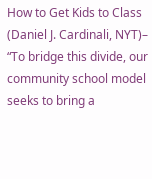How to Get Kids to Class (Daniel J. Cardinali, NYT)– “To bridge this divide, our community school model seeks to bring a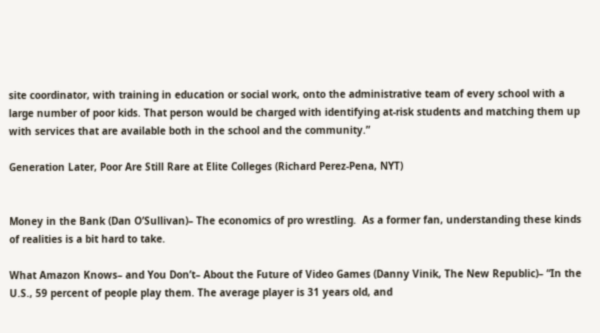site coordinator, with training in education or social work, onto the administrative team of every school with a large number of poor kids. That person would be charged with identifying at-risk students and matching them up with services that are available both in the school and the community.”

Generation Later, Poor Are Still Rare at Elite Colleges (Richard Perez-Pena, NYT)


Money in the Bank (Dan O’Sullivan)– The economics of pro wrestling.  As a former fan, understanding these kinds of realities is a bit hard to take.

What Amazon Knows– and You Don’t– About the Future of Video Games (Danny Vinik, The New Republic)– “In the U.S., 59 percent of people play them. The average player is 31 years old, and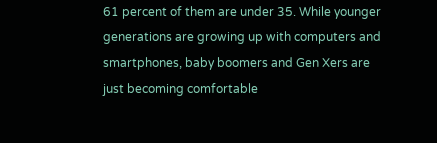61 percent of them are under 35. While younger generations are growing up with computers and smartphones, baby boomers and Gen Xers are just becoming comfortable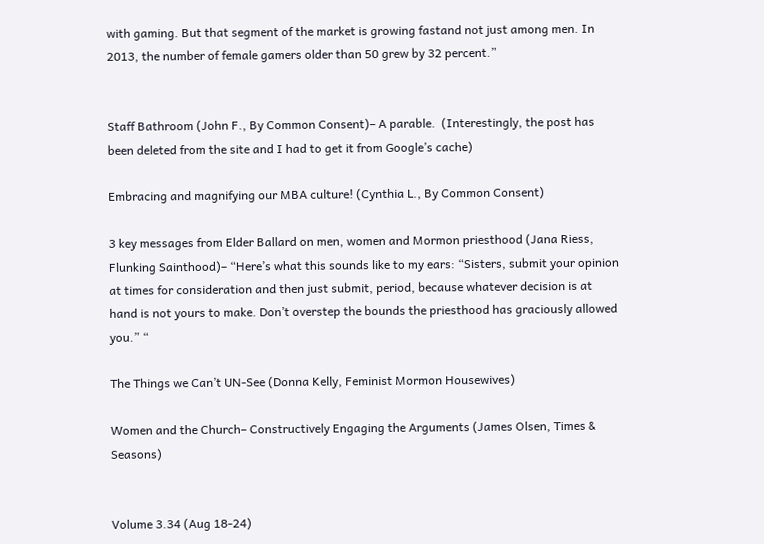with gaming. But that segment of the market is growing fastand not just among men. In 2013, the number of female gamers older than 50 grew by 32 percent.”


Staff Bathroom (John F., By Common Consent)– A parable.  (Interestingly, the post has been deleted from the site and I had to get it from Google’s cache)

Embracing and magnifying our MBA culture! (Cynthia L., By Common Consent)

3 key messages from Elder Ballard on men, women and Mormon priesthood (Jana Riess, Flunking Sainthood)– “Here’s what this sounds like to my ears: “Sisters, submit your opinion at times for consideration and then just submit, period, because whatever decision is at hand is not yours to make. Don’t overstep the bounds the priesthood has graciously allowed you.” “

The Things we Can’t UN-See (Donna Kelly, Feminist Mormon Housewives)

Women and the Church– Constructively Engaging the Arguments (James Olsen, Times & Seasons)


Volume 3.34 (Aug 18-24)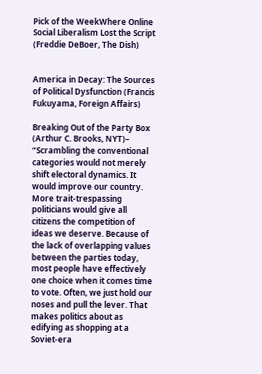Pick of the WeekWhere Online Social Liberalism Lost the Script (Freddie DeBoer, The Dish)


America in Decay: The Sources of Political Dysfunction (Francis Fukuyama, Foreign Affairs)

Breaking Out of the Party Box (Arthur C. Brooks, NYT)– “Scrambling the conventional categories would not merely shift electoral dynamics. It would improve our country. More trait-trespassing politicians would give all citizens the competition of ideas we deserve. Because of the lack of overlapping values between the parties today, most people have effectively one choice when it comes time to vote. Often, we just hold our noses and pull the lever. That makes politics about as edifying as shopping at a Soviet-era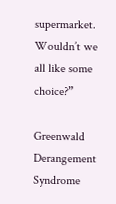supermarket. Wouldn’t we all like some choice?”

Greenwald Derangement Syndrome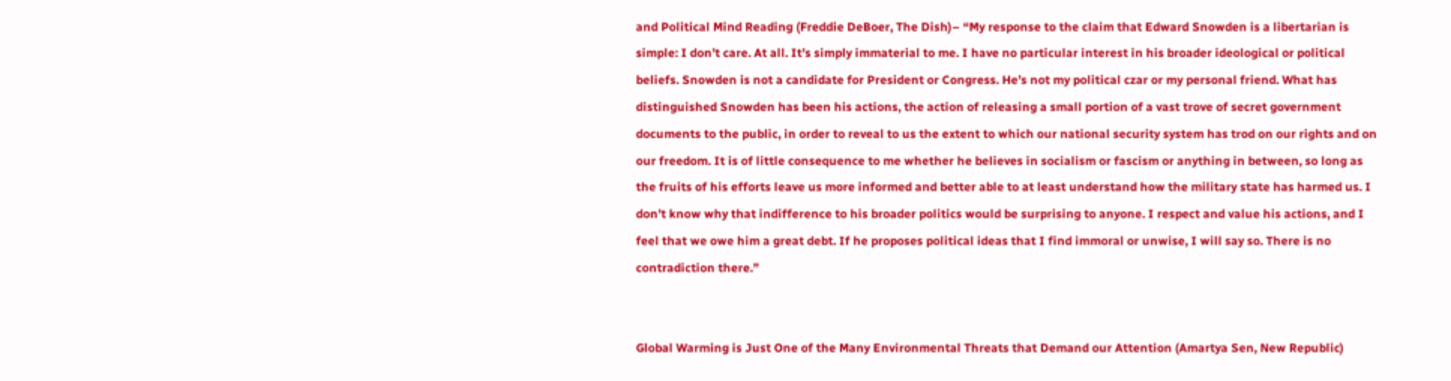and Political Mind Reading (Freddie DeBoer, The Dish)– “My response to the claim that Edward Snowden is a libertarian is simple: I don’t care. At all. It’s simply immaterial to me. I have no particular interest in his broader ideological or political beliefs. Snowden is not a candidate for President or Congress. He’s not my political czar or my personal friend. What has distinguished Snowden has been his actions, the action of releasing a small portion of a vast trove of secret government documents to the public, in order to reveal to us the extent to which our national security system has trod on our rights and on our freedom. It is of little consequence to me whether he believes in socialism or fascism or anything in between, so long as the fruits of his efforts leave us more informed and better able to at least understand how the military state has harmed us. I don’t know why that indifference to his broader politics would be surprising to anyone. I respect and value his actions, and I feel that we owe him a great debt. If he proposes political ideas that I find immoral or unwise, I will say so. There is no contradiction there.”


Global Warming is Just One of the Many Environmental Threats that Demand our Attention (Amartya Sen, New Republic)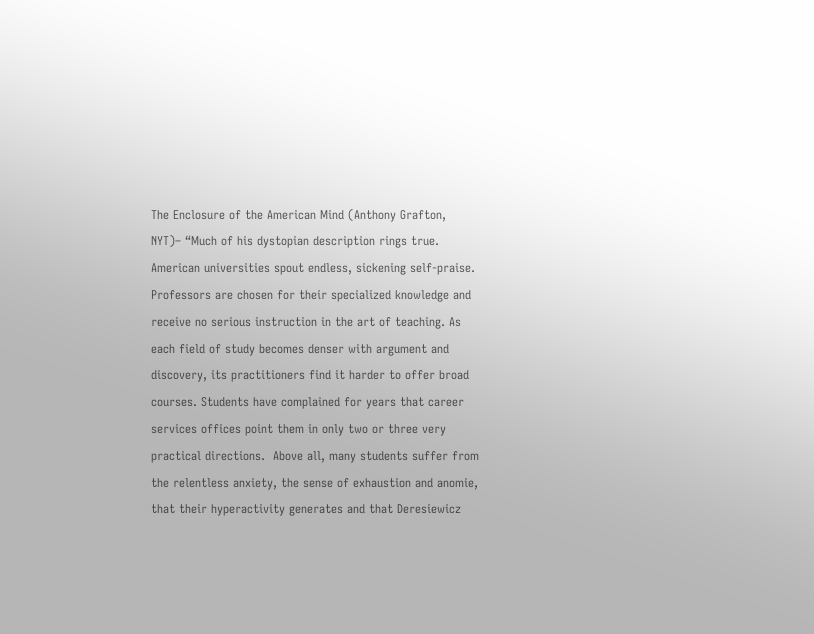The Enclosure of the American Mind (Anthony Grafton, NYT)– “Much of his dystopian description rings true. American universities spout endless, sickening self-praise. Professors are chosen for their specialized knowledge and receive no serious instruction in the art of teaching. As each field of study becomes denser with argument and discovery, its practitioners find it harder to offer broad courses. Students have complained for years that career services offices point them in only two or three very practical directions.  Above all, many students suffer from the relentless anxiety, the sense of exhaustion and anomie, that their hyperactivity generates and that Deresiewicz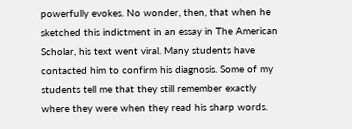powerfully evokes. No wonder, then, that when he sketched this indictment in an essay in The American Scholar, his text went viral. Many students have contacted him to confirm his diagnosis. Some of my students tell me that they still remember exactly where they were when they read his sharp words.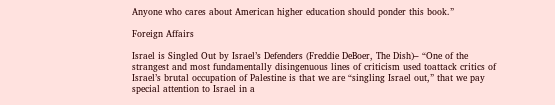Anyone who cares about American higher education should ponder this book.”

Foreign Affairs

Israel is Singled Out by Israel’s Defenders (Freddie DeBoer, The Dish)– “One of the strangest and most fundamentally disingenuous lines of criticism used toattack critics of Israel’s brutal occupation of Palestine is that we are “singling Israel out,” that we pay special attention to Israel in a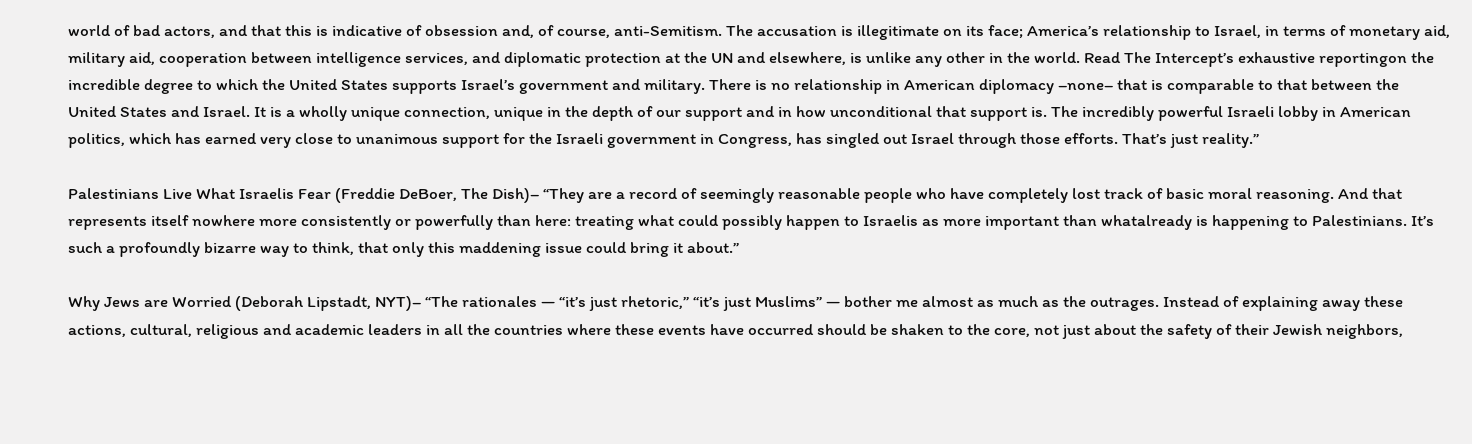world of bad actors, and that this is indicative of obsession and, of course, anti-Semitism. The accusation is illegitimate on its face; America’s relationship to Israel, in terms of monetary aid, military aid, cooperation between intelligence services, and diplomatic protection at the UN and elsewhere, is unlike any other in the world. Read The Intercept’s exhaustive reportingon the incredible degree to which the United States supports Israel’s government and military. There is no relationship in American diplomacy –none– that is comparable to that between the United States and Israel. It is a wholly unique connection, unique in the depth of our support and in how unconditional that support is. The incredibly powerful Israeli lobby in American politics, which has earned very close to unanimous support for the Israeli government in Congress, has singled out Israel through those efforts. That’s just reality.”

Palestinians Live What Israelis Fear (Freddie DeBoer, The Dish)– “They are a record of seemingly reasonable people who have completely lost track of basic moral reasoning. And that represents itself nowhere more consistently or powerfully than here: treating what could possibly happen to Israelis as more important than whatalready is happening to Palestinians. It’s such a profoundly bizarre way to think, that only this maddening issue could bring it about.”

Why Jews are Worried (Deborah Lipstadt, NYT)– “The rationales — “it’s just rhetoric,” “it’s just Muslims” — bother me almost as much as the outrages. Instead of explaining away these actions, cultural, religious and academic leaders in all the countries where these events have occurred should be shaken to the core, not just about the safety of their Jewish neighbors,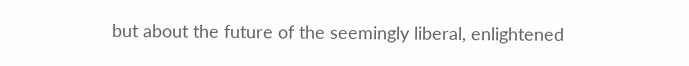but about the future of the seemingly liberal, enlightened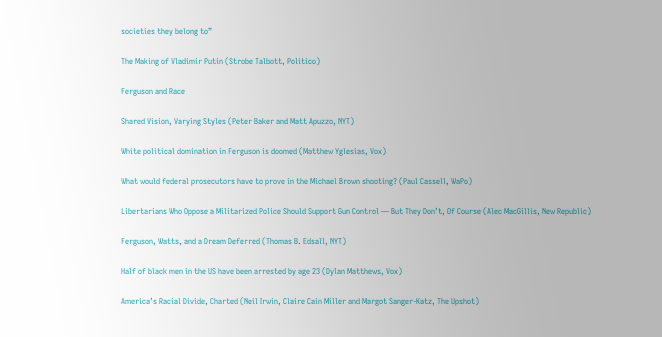societies they belong to”

The Making of Vladimir Putin (Strobe Talbott, Politico)

Ferguson and Race

Shared Vision, Varying Styles (Peter Baker and Matt Apuzzo, NYT)

White political domination in Ferguson is doomed (Matthew Yglesias, Vox)

What would federal prosecutors have to prove in the Michael Brown shooting? (Paul Cassell, WaPo)

Libertarians Who Oppose a Militarized Police Should Support Gun Control — But They Don’t, Of Course (Alec MacGillis, New Republic)

Ferguson, Watts, and a Dream Deferred (Thomas B. Edsall, NYT)

Half of black men in the US have been arrested by age 23 (Dylan Matthews, Vox)

America’s Racial Divide, Charted (Neil Irwin, Claire Cain Miller and Margot Sanger-Katz, The Upshot)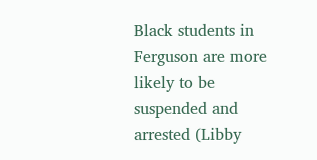Black students in Ferguson are more likely to be suspended and arrested (Libby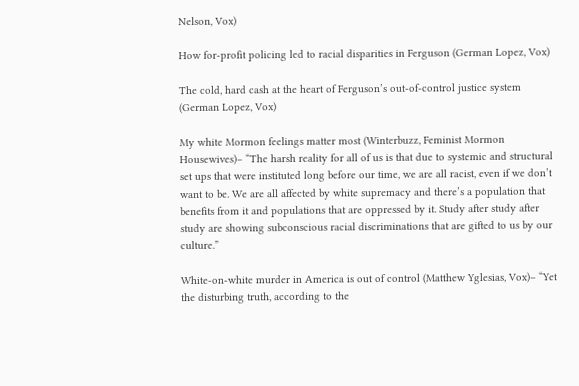Nelson, Vox)

How for-profit policing led to racial disparities in Ferguson (German Lopez, Vox)

The cold, hard cash at the heart of Ferguson’s out-of-control justice system (German Lopez, Vox)

My white Mormon feelings matter most (Winterbuzz, Feminist Mormon Housewives)– “The harsh reality for all of us is that due to systemic and structural set ups that were instituted long before our time, we are all racist, even if we don’t want to be. We are all affected by white supremacy and there’s a population that benefits from it and populations that are oppressed by it. Study after study after study are showing subconscious racial discriminations that are gifted to us by our culture.”

White-on-white murder in America is out of control (Matthew Yglesias, Vox)– “Yet the disturbing truth, according to the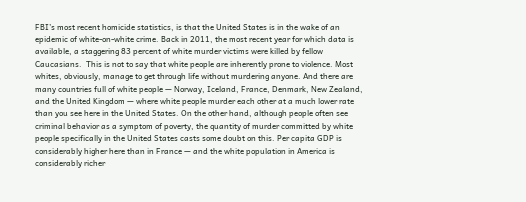FBI’s most recent homicide statistics, is that the United States is in the wake of an epidemic of white-on-white crime. Back in 2011, the most recent year for which data is available, a staggering 83 percent of white murder victims were killed by fellow Caucasians.  This is not to say that white people are inherently prone to violence. Most whites, obviously, manage to get through life without murdering anyone. And there are many countries full of white people — Norway, Iceland, France, Denmark, New Zealand, and the United Kingdom — where white people murder each other at a much lower rate than you see here in the United States. On the other hand, although people often see criminal behavior as a symptom of poverty, the quantity of murder committed by white people specifically in the United States casts some doubt on this. Per capita GDP is considerably higher here than in France — and the white population in America is considerably richer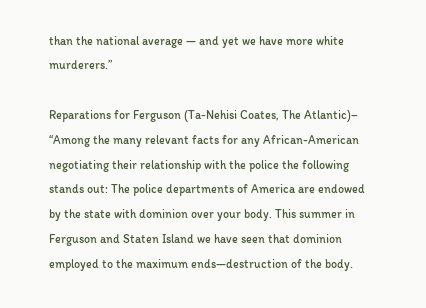than the national average — and yet we have more white murderers.”

Reparations for Ferguson (Ta-Nehisi Coates, The Atlantic)– “Among the many relevant facts for any African-American negotiating their relationship with the police the following stands out: The police departments of America are endowed by the state with dominion over your body. This summer in Ferguson and Staten Island we have seen that dominion employed to the maximum ends—destruction of the body.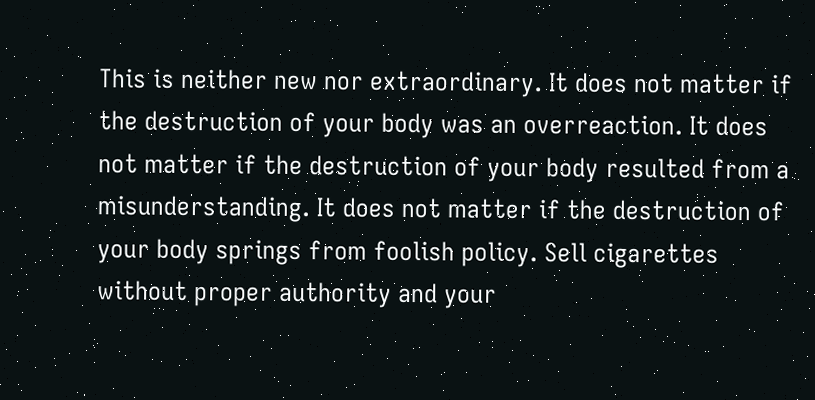This is neither new nor extraordinary. It does not matter if the destruction of your body was an overreaction. It does not matter if the destruction of your body resulted from a misunderstanding. It does not matter if the destruction of your body springs from foolish policy. Sell cigarettes without proper authority and your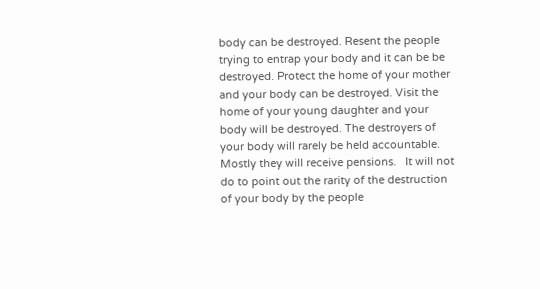body can be destroyed. Resent the people trying to entrap your body and it can be be destroyed. Protect the home of your mother and your body can be destroyed. Visit the home of your young daughter and your body will be destroyed. The destroyers of your body will rarely be held accountable. Mostly they will receive pensions.   It will not do to point out the rarity of the destruction of your body by the people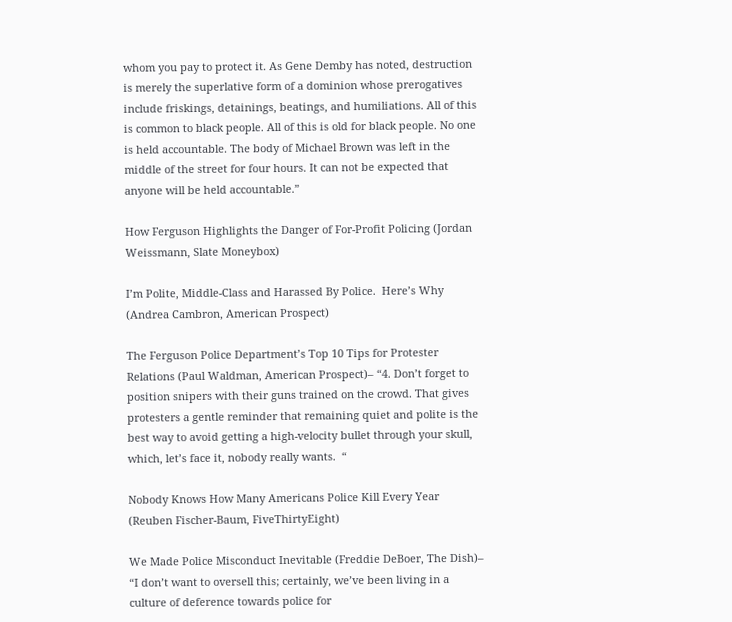whom you pay to protect it. As Gene Demby has noted, destruction is merely the superlative form of a dominion whose prerogatives include friskings, detainings, beatings, and humiliations. All of this is common to black people. All of this is old for black people. No one is held accountable. The body of Michael Brown was left in the middle of the street for four hours. It can not be expected that anyone will be held accountable.”

How Ferguson Highlights the Danger of For-Profit Policing (Jordan Weissmann, Slate Moneybox)

I’m Polite, Middle-Class and Harassed By Police.  Here’s Why (Andrea Cambron, American Prospect)

The Ferguson Police Department’s Top 10 Tips for Protester Relations (Paul Waldman, American Prospect)– “4. Don’t forget to position snipers with their guns trained on the crowd. That gives protesters a gentle reminder that remaining quiet and polite is the best way to avoid getting a high-velocity bullet through your skull, which, let’s face it, nobody really wants.  “

Nobody Knows How Many Americans Police Kill Every Year (Reuben Fischer-Baum, FiveThirtyEight)

We Made Police Misconduct Inevitable (Freddie DeBoer, The Dish)– “I don’t want to oversell this; certainly, we’ve been living in a culture of deference towards police for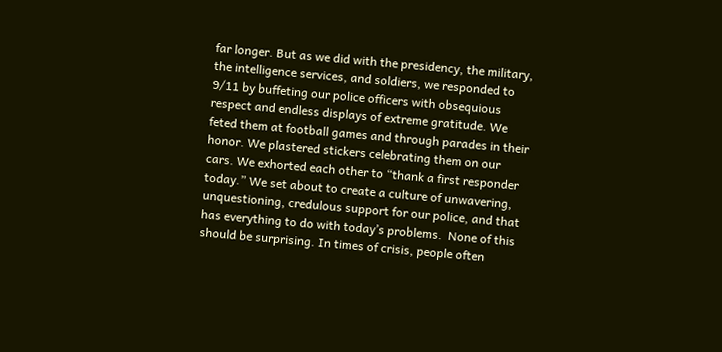far longer. But as we did with the presidency, the military, the intelligence services, and soldiers, we responded to 9/11 by buffeting our police officers with obsequious respect and endless displays of extreme gratitude. We feted them at football games and through parades in their honor. We plastered stickers celebrating them on our cars. We exhorted each other to “thank a first responder today.” We set about to create a culture of unwavering, unquestioning, credulous support for our police, and that has everything to do with today’s problems.  None of this should be surprising. In times of crisis, people often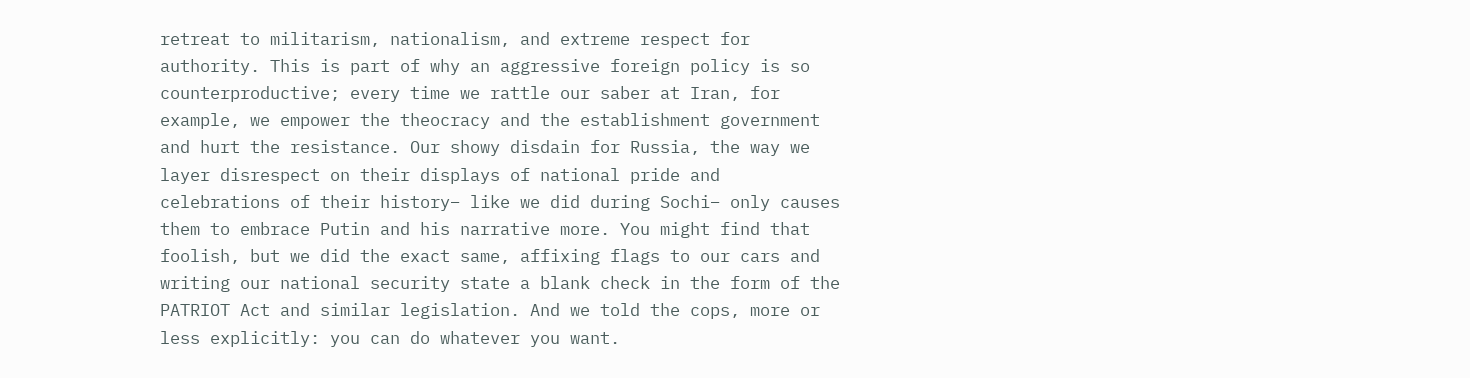retreat to militarism, nationalism, and extreme respect for authority. This is part of why an aggressive foreign policy is so counterproductive; every time we rattle our saber at Iran, for example, we empower the theocracy and the establishment government and hurt the resistance. Our showy disdain for Russia, the way we layer disrespect on their displays of national pride and celebrations of their history– like we did during Sochi– only causes them to embrace Putin and his narrative more. You might find that foolish, but we did the exact same, affixing flags to our cars and writing our national security state a blank check in the form of the PATRIOT Act and similar legislation. And we told the cops, more or less explicitly: you can do whatever you want.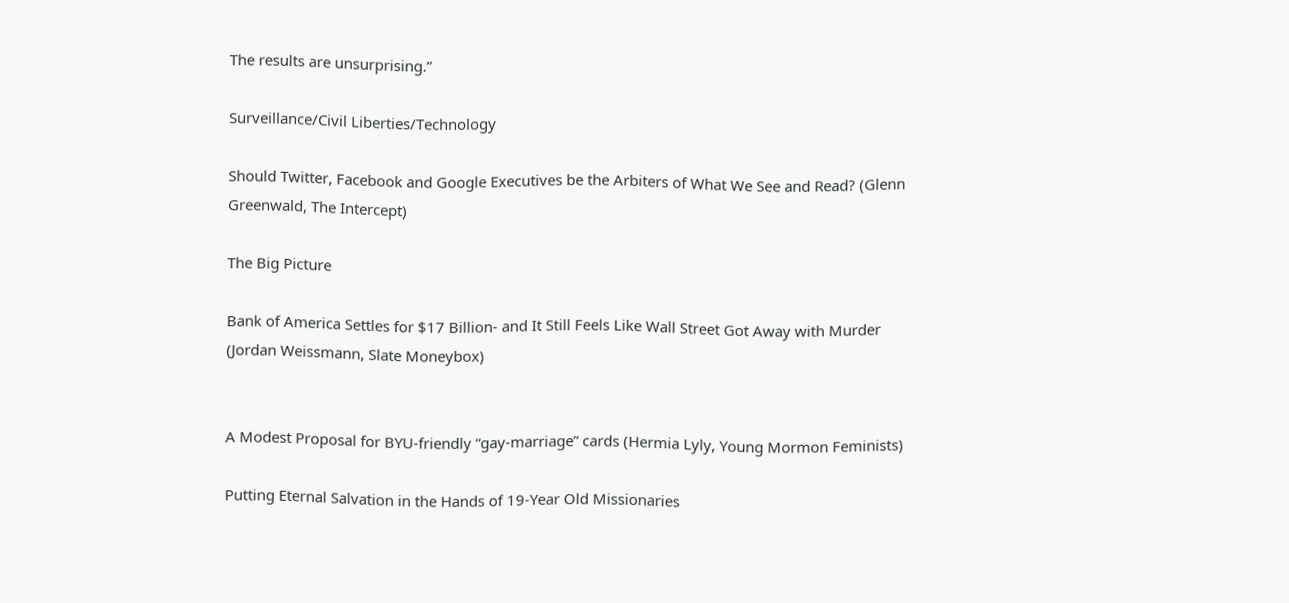The results are unsurprising.”

Surveillance/Civil Liberties/Technology

Should Twitter, Facebook and Google Executives be the Arbiters of What We See and Read? (Glenn Greenwald, The Intercept)

The Big Picture

Bank of America Settles for $17 Billion- and It Still Feels Like Wall Street Got Away with Murder (Jordan Weissmann, Slate Moneybox)


A Modest Proposal for BYU-friendly “gay-marriage” cards (Hermia Lyly, Young Mormon Feminists)

Putting Eternal Salvation in the Hands of 19-Year Old Missionaries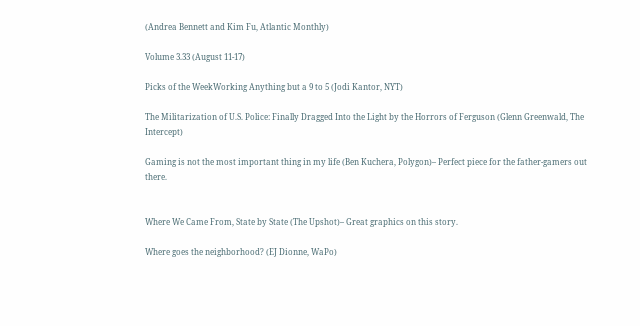(Andrea Bennett and Kim Fu, Atlantic Monthly)

Volume 3.33 (August 11-17)

Picks of the WeekWorking Anything but a 9 to 5 (Jodi Kantor, NYT)

The Militarization of U.S. Police: Finally Dragged Into the Light by the Horrors of Ferguson (Glenn Greenwald, The Intercept)

Gaming is not the most important thing in my life (Ben Kuchera, Polygon)– Perfect piece for the father-gamers out there.


Where We Came From, State by State (The Upshot)– Great graphics on this story.

Where goes the neighborhood? (EJ Dionne, WaPo)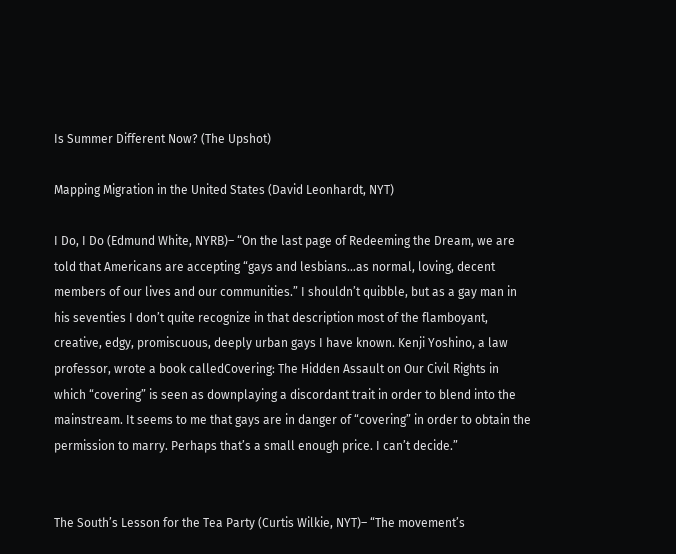Is Summer Different Now? (The Upshot)

Mapping Migration in the United States (David Leonhardt, NYT)

I Do, I Do (Edmund White, NYRB)– “On the last page of Redeeming the Dream, we are told that Americans are accepting “gays and lesbians…as normal, loving, decent members of our lives and our communities.” I shouldn’t quibble, but as a gay man in his seventies I don’t quite recognize in that description most of the flamboyant, creative, edgy, promiscuous, deeply urban gays I have known. Kenji Yoshino, a law professor, wrote a book calledCovering: The Hidden Assault on Our Civil Rights in which “covering” is seen as downplaying a discordant trait in order to blend into the mainstream. It seems to me that gays are in danger of “covering” in order to obtain the permission to marry. Perhaps that’s a small enough price. I can’t decide.”


The South’s Lesson for the Tea Party (Curtis Wilkie, NYT)– “The movement’s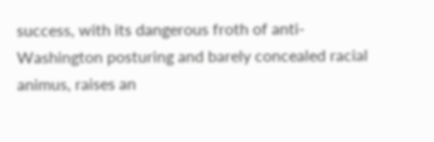success, with its dangerous froth of anti-Washington posturing and barely concealed racial animus, raises an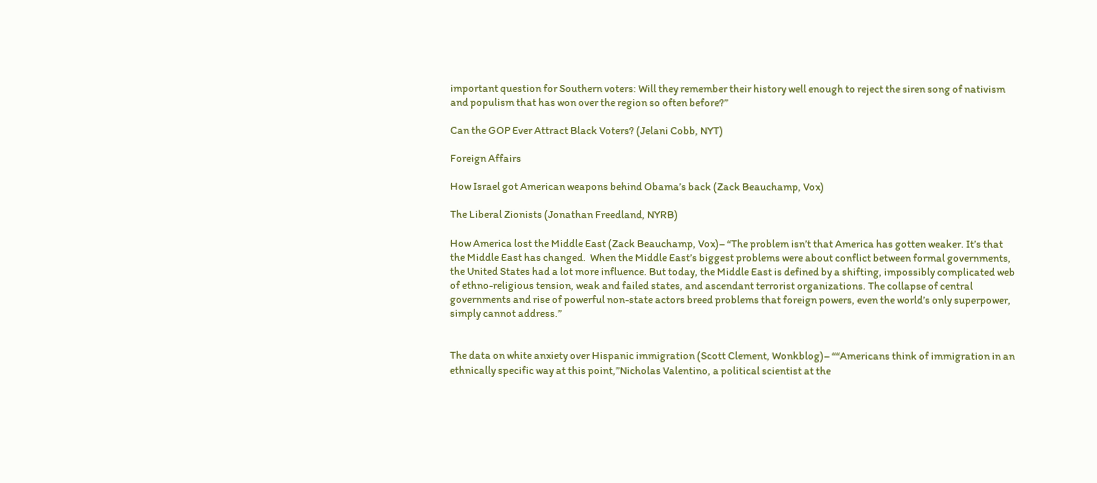important question for Southern voters: Will they remember their history well enough to reject the siren song of nativism and populism that has won over the region so often before?”

Can the GOP Ever Attract Black Voters? (Jelani Cobb, NYT)

Foreign Affairs

How Israel got American weapons behind Obama’s back (Zack Beauchamp, Vox)

The Liberal Zionists (Jonathan Freedland, NYRB)

How America lost the Middle East (Zack Beauchamp, Vox)– “The problem isn’t that America has gotten weaker. It’s that the Middle East has changed.  When the Middle East’s biggest problems were about conflict between formal governments, the United States had a lot more influence. But today, the Middle East is defined by a shifting, impossibly complicated web of ethno-religious tension, weak and failed states, and ascendant terrorist organizations. The collapse of central governments and rise of powerful non-state actors breed problems that foreign powers, even the world’s only superpower, simply cannot address.”


The data on white anxiety over Hispanic immigration (Scott Clement, Wonkblog)– ““Americans think of immigration in an ethnically specific way at this point,”Nicholas Valentino, a political scientist at the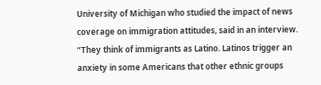University of Michigan who studied the impact of news coverage on immigration attitudes, said in an interview. “They think of immigrants as Latino. Latinos trigger an anxiety in some Americans that other ethnic groups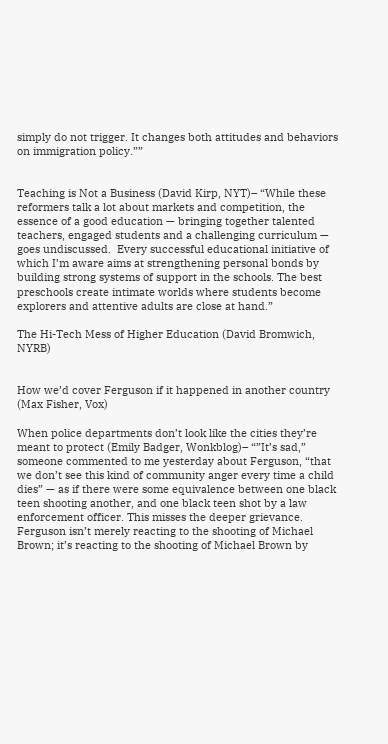simply do not trigger. It changes both attitudes and behaviors on immigration policy.””


Teaching is Not a Business (David Kirp, NYT)– “While these reformers talk a lot about markets and competition, the essence of a good education — bringing together talented teachers, engaged students and a challenging curriculum — goes undiscussed.  Every successful educational initiative of which I’m aware aims at strengthening personal bonds by building strong systems of support in the schools. The best preschools create intimate worlds where students become explorers and attentive adults are close at hand.”

The Hi-Tech Mess of Higher Education (David Bromwich, NYRB)


How we’d cover Ferguson if it happened in another country (Max Fisher, Vox)

When police departments don’t look like the cities they’re meant to protect (Emily Badger, Wonkblog)– “”It’s sad,” someone commented to me yesterday about Ferguson, “that we don’t see this kind of community anger every time a child dies” — as if there were some equivalence between one black teen shooting another, and one black teen shot by a law enforcement officer. This misses the deeper grievance. Ferguson isn’t merely reacting to the shooting of Michael Brown; it’s reacting to the shooting of Michael Brown by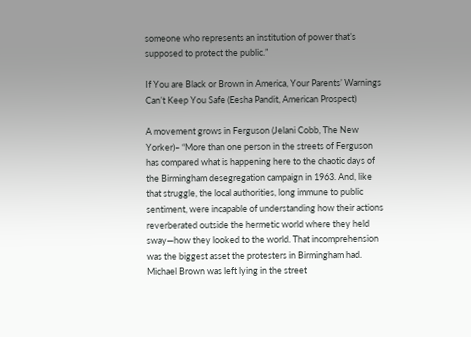someone who represents an institution of power that’s supposed to protect the public.”

If You are Black or Brown in America, Your Parents’ Warnings Can’t Keep You Safe (Eesha Pandit, American Prospect)

A movement grows in Ferguson (Jelani Cobb, The New Yorker)– “More than one person in the streets of Ferguson has compared what is happening here to the chaotic days of the Birmingham desegregation campaign in 1963. And, like that struggle, the local authorities, long immune to public sentiment, were incapable of understanding how their actions reverberated outside the hermetic world where they held sway—how they looked to the world. That incomprehension was the biggest asset the protesters in Birmingham had. Michael Brown was left lying in the street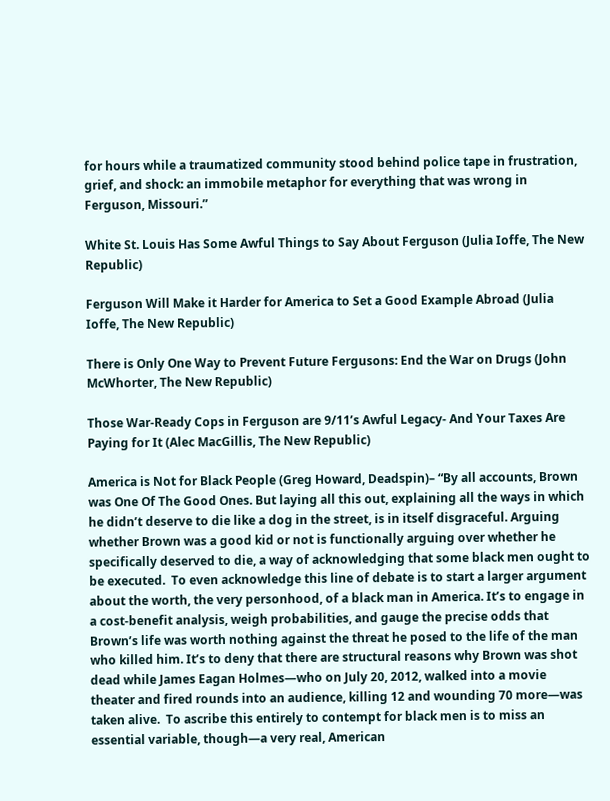for hours while a traumatized community stood behind police tape in frustration, grief, and shock: an immobile metaphor for everything that was wrong in Ferguson, Missouri.”

White St. Louis Has Some Awful Things to Say About Ferguson (Julia Ioffe, The New Republic)

Ferguson Will Make it Harder for America to Set a Good Example Abroad (Julia Ioffe, The New Republic)

There is Only One Way to Prevent Future Fergusons: End the War on Drugs (John McWhorter, The New Republic)

Those War-Ready Cops in Ferguson are 9/11’s Awful Legacy- And Your Taxes Are Paying for It (Alec MacGillis, The New Republic)

America is Not for Black People (Greg Howard, Deadspin)– “By all accounts, Brown was One Of The Good Ones. But laying all this out, explaining all the ways in which he didn’t deserve to die like a dog in the street, is in itself disgraceful. Arguing whether Brown was a good kid or not is functionally arguing over whether he specifically deserved to die, a way of acknowledging that some black men ought to be executed.  To even acknowledge this line of debate is to start a larger argument about the worth, the very personhood, of a black man in America. It’s to engage in a cost-benefit analysis, weigh probabilities, and gauge the precise odds that Brown’s life was worth nothing against the threat he posed to the life of the man who killed him. It’s to deny that there are structural reasons why Brown was shot dead while James Eagan Holmes—who on July 20, 2012, walked into a movie theater and fired rounds into an audience, killing 12 and wounding 70 more—was taken alive.  To ascribe this entirely to contempt for black men is to miss an essential variable, though—a very real, American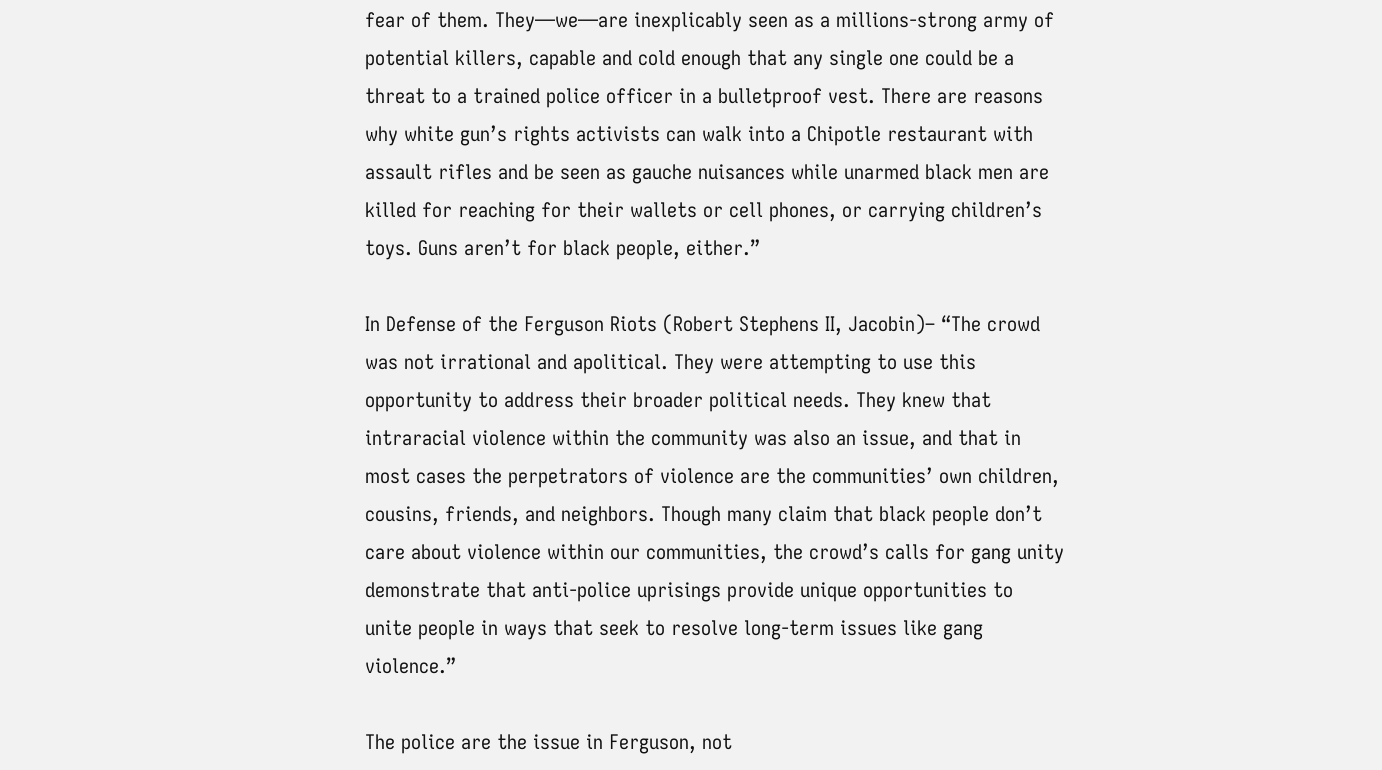fear of them. They—we—are inexplicably seen as a millions-strong army of potential killers, capable and cold enough that any single one could be a threat to a trained police officer in a bulletproof vest. There are reasons why white gun’s rights activists can walk into a Chipotle restaurant with assault rifles and be seen as gauche nuisances while unarmed black men are killed for reaching for their wallets or cell phones, or carrying children’s toys. Guns aren’t for black people, either.”

In Defense of the Ferguson Riots (Robert Stephens II, Jacobin)– “The crowd was not irrational and apolitical. They were attempting to use this opportunity to address their broader political needs. They knew that intraracial violence within the community was also an issue, and that in most cases the perpetrators of violence are the communities’ own children, cousins, friends, and neighbors. Though many claim that black people don’t care about violence within our communities, the crowd’s calls for gang unity demonstrate that anti-police uprisings provide unique opportunities to unite people in ways that seek to resolve long-term issues like gang violence.”

The police are the issue in Ferguson, not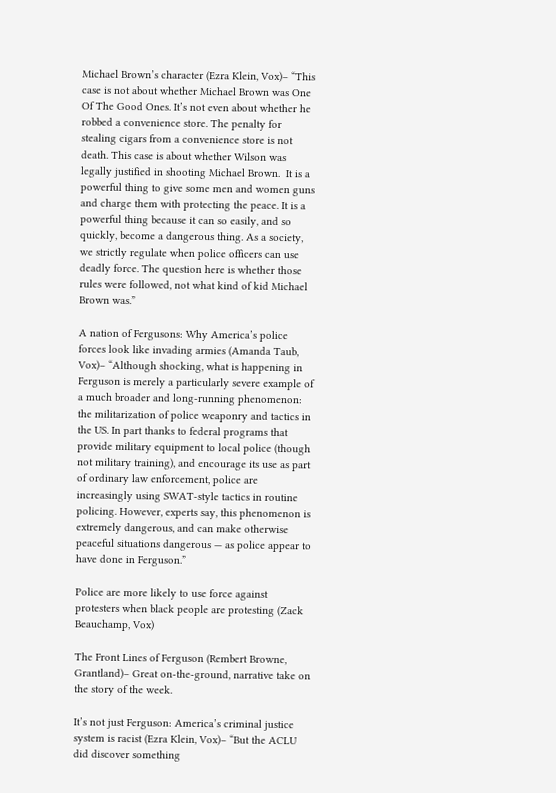Michael Brown’s character (Ezra Klein, Vox)– “This case is not about whether Michael Brown was One Of The Good Ones. It’s not even about whether he robbed a convenience store. The penalty for stealing cigars from a convenience store is not death. This case is about whether Wilson was legally justified in shooting Michael Brown.  It is a powerful thing to give some men and women guns and charge them with protecting the peace. It is a powerful thing because it can so easily, and so quickly, become a dangerous thing. As a society, we strictly regulate when police officers can use deadly force. The question here is whether those rules were followed, not what kind of kid Michael Brown was.”

A nation of Fergusons: Why America’s police forces look like invading armies (Amanda Taub, Vox)– “Although shocking, what is happening in Ferguson is merely a particularly severe example of a much broader and long-running phenomenon: the militarization of police weaponry and tactics in the US. In part thanks to federal programs that provide military equipment to local police (though not military training), and encourage its use as part of ordinary law enforcement, police are increasingly using SWAT-style tactics in routine policing. However, experts say, this phenomenon is extremely dangerous, and can make otherwise peaceful situations dangerous — as police appear to have done in Ferguson.”

Police are more likely to use force against protesters when black people are protesting (Zack Beauchamp, Vox)

The Front Lines of Ferguson (Rembert Browne, Grantland)– Great on-the-ground, narrative take on the story of the week.

It’s not just Ferguson: America’s criminal justice system is racist (Ezra Klein, Vox)– “But the ACLU did discover something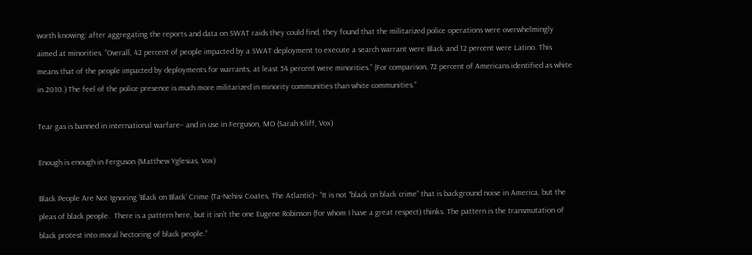worth knowing: after aggregating the reports and data on SWAT raids they could find, they found that the militarized police operations were overwhelmingly aimed at minorities. “Overall, 42 percent of people impacted by a SWAT deployment to execute a search warrant were Black and 12 percent were Latino. This means that of the people impacted by deployments for warrants, at least 54 percent were minorities.” (For comparison, 72 percent of Americans identified as white in 2010.) The feel of the police presence is much more militarized in minority communities than white communities.”

Tear gas is banned in international warfare– and in use in Ferguson, MO (Sarah Kliff, Vox)

Enough is enough in Ferguson (Matthew Yglesias, Vox)

Black People Are Not Ignoring ‘Black on Black’ Crime (Ta-Nehisi Coates, The Atlantic)– “It is not “black on black crime” that is background noise in America, but the pleas of black people.  There is a pattern here, but it isn’t the one Eugene Robinson (for whom I have a great respect) thinks. The pattern is the transmutation of black protest into moral hectoring of black people.”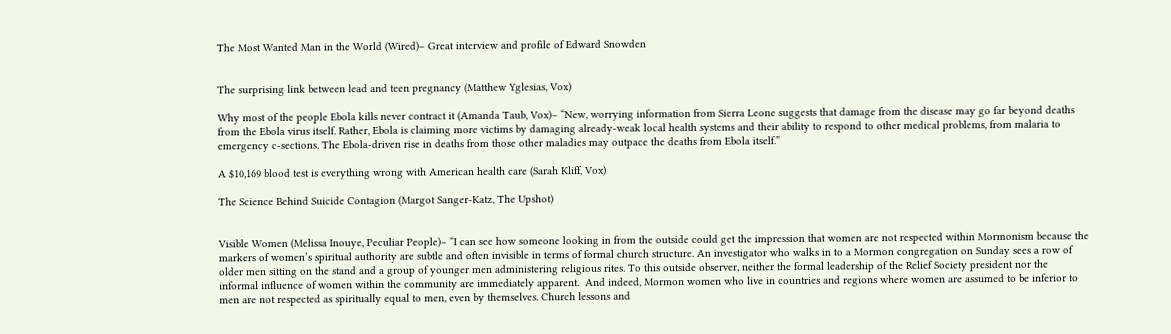The Most Wanted Man in the World (Wired)– Great interview and profile of Edward Snowden


The surprising link between lead and teen pregnancy (Matthew Yglesias, Vox)

Why most of the people Ebola kills never contract it (Amanda Taub, Vox)– “New, worrying information from Sierra Leone suggests that damage from the disease may go far beyond deaths from the Ebola virus itself. Rather, Ebola is claiming more victims by damaging already-weak local health systems and their ability to respond to other medical problems, from malaria to emergency c-sections. The Ebola-driven rise in deaths from those other maladies may outpace the deaths from Ebola itself.”

A $10,169 blood test is everything wrong with American health care (Sarah Kliff, Vox)

The Science Behind Suicide Contagion (Margot Sanger-Katz, The Upshot)


Visible Women (Melissa Inouye, Peculiar People)– “I can see how someone looking in from the outside could get the impression that women are not respected within Mormonism because the markers of women’s spiritual authority are subtle and often invisible in terms of formal church structure. An investigator who walks in to a Mormon congregation on Sunday sees a row of older men sitting on the stand and a group of younger men administering religious rites. To this outside observer, neither the formal leadership of the Relief Society president nor the informal influence of women within the community are immediately apparent.  And indeed, Mormon women who live in countries and regions where women are assumed to be inferior to men are not respected as spiritually equal to men, even by themselves. Church lessons and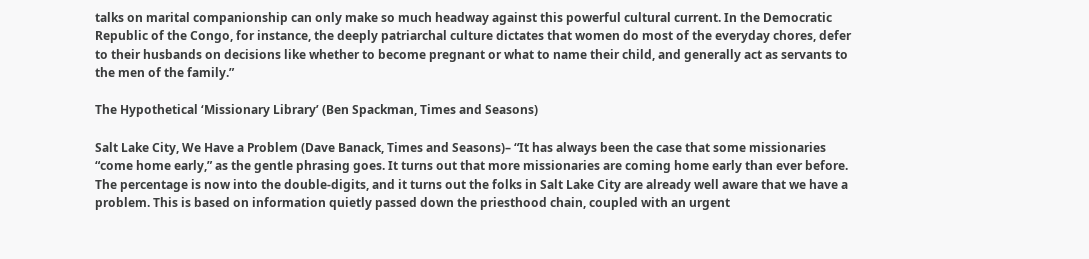talks on marital companionship can only make so much headway against this powerful cultural current. In the Democratic Republic of the Congo, for instance, the deeply patriarchal culture dictates that women do most of the everyday chores, defer to their husbands on decisions like whether to become pregnant or what to name their child, and generally act as servants to the men of the family.”

The Hypothetical ‘Missionary Library’ (Ben Spackman, Times and Seasons)

Salt Lake City, We Have a Problem (Dave Banack, Times and Seasons)– “It has always been the case that some missionaries “come home early,” as the gentle phrasing goes. It turns out that more missionaries are coming home early than ever before. The percentage is now into the double-digits, and it turns out the folks in Salt Lake City are already well aware that we have a problem. This is based on information quietly passed down the priesthood chain, coupled with an urgent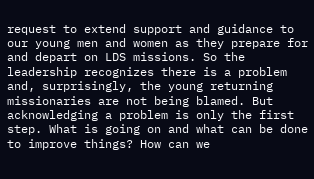request to extend support and guidance to our young men and women as they prepare for and depart on LDS missions. So the leadership recognizes there is a problem and, surprisingly, the young returning missionaries are not being blamed. But acknowledging a problem is only the first step. What is going on and what can be done to improve things? How can we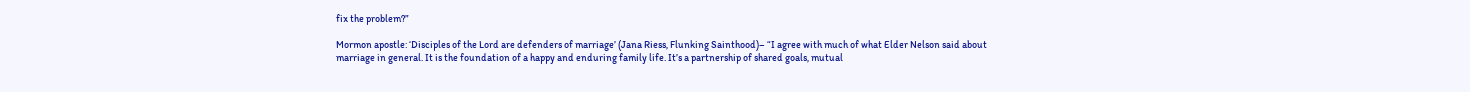fix the problem?”

Mormon apostle: ‘Disciples of the Lord are defenders of marriage’ (Jana Riess, Flunking Sainthood)– “I agree with much of what Elder Nelson said about marriage in general. It is the foundation of a happy and enduring family life. It’s a partnership of shared goals, mutual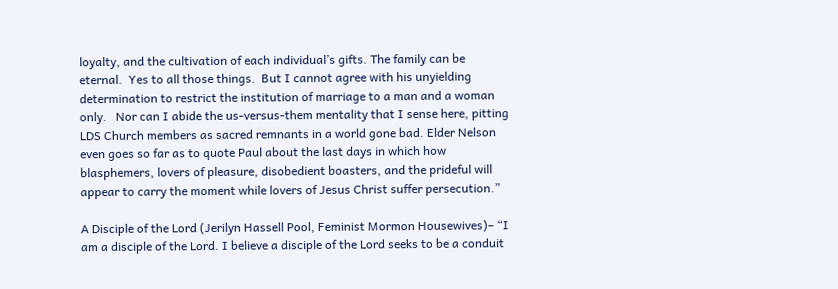loyalty, and the cultivation of each individual’s gifts. The family can be eternal.  Yes to all those things.  But I cannot agree with his unyielding determination to restrict the institution of marriage to a man and a woman only.   Nor can I abide the us-versus-them mentality that I sense here, pitting LDS Church members as sacred remnants in a world gone bad. Elder Nelson even goes so far as to quote Paul about the last days in which how blasphemers, lovers of pleasure, disobedient boasters, and the prideful will appear to carry the moment while lovers of Jesus Christ suffer persecution.”

A Disciple of the Lord (Jerilyn Hassell Pool, Feminist Mormon Housewives)– “I am a disciple of the Lord. I believe a disciple of the Lord seeks to be a conduit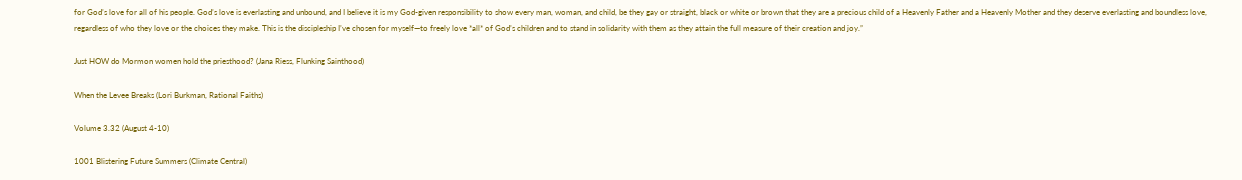for God’s love for all of his people. God’s love is everlasting and unbound, and I believe it is my God-given responsibility to show every man, woman, and child, be they gay or straight, black or white or brown that they are a precious child of a Heavenly Father and a Heavenly Mother and they deserve everlasting and boundless love, regardless of who they love or the choices they make. This is the discipleship I’ve chosen for myself—to freely love *all* of God’s children and to stand in solidarity with them as they attain the full measure of their creation and joy.”

Just HOW do Mormon women hold the priesthood? (Jana Riess, Flunking Sainthood)

When the Levee Breaks (Lori Burkman, Rational Faiths)

Volume 3.32 (August 4-10)

1001 Blistering Future Summers (Climate Central)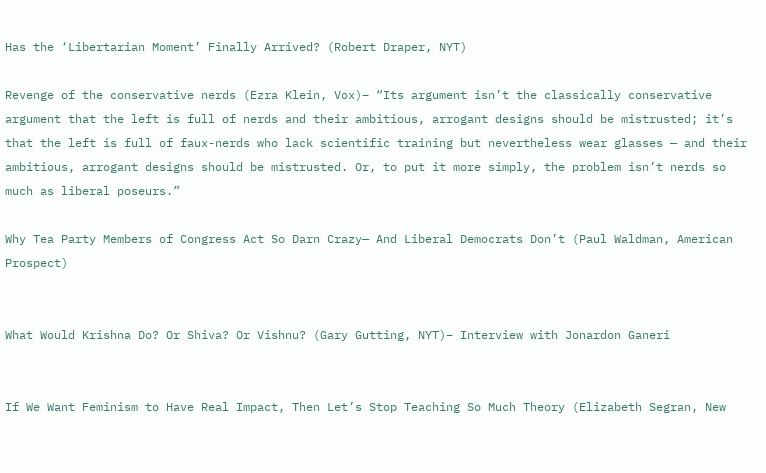Has the ‘Libertarian Moment’ Finally Arrived? (Robert Draper, NYT)

Revenge of the conservative nerds (Ezra Klein, Vox)– “Its argument isn’t the classically conservative argument that the left is full of nerds and their ambitious, arrogant designs should be mistrusted; it’s that the left is full of faux-nerds who lack scientific training but nevertheless wear glasses — and their ambitious, arrogant designs should be mistrusted. Or, to put it more simply, the problem isn’t nerds so much as liberal poseurs.”

Why Tea Party Members of Congress Act So Darn Crazy— And Liberal Democrats Don’t (Paul Waldman, American Prospect)


What Would Krishna Do? Or Shiva? Or Vishnu? (Gary Gutting, NYT)– Interview with Jonardon Ganeri


If We Want Feminism to Have Real Impact, Then Let’s Stop Teaching So Much Theory (Elizabeth Segran, New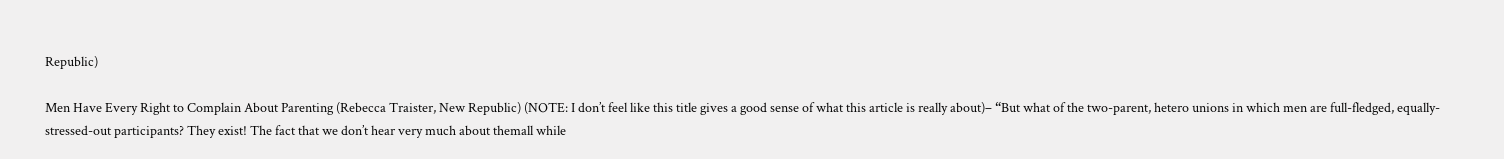Republic)

Men Have Every Right to Complain About Parenting (Rebecca Traister, New Republic) (NOTE: I don’t feel like this title gives a good sense of what this article is really about)– “But what of the two-parent, hetero unions in which men are full-fledged, equally-stressed-out participants? They exist! The fact that we don’t hear very much about themall while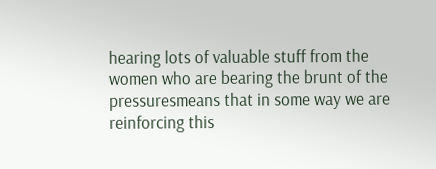hearing lots of valuable stuff from the women who are bearing the brunt of the pressuresmeans that in some way we are reinforcing this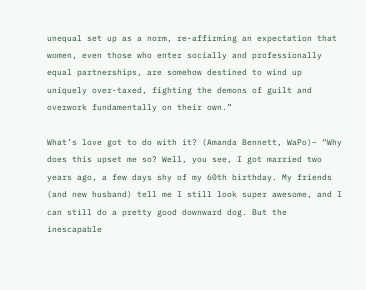unequal set up as a norm, re-affirming an expectation that women, even those who enter socially and professionally equal partnerships, are somehow destined to wind up uniquely over-taxed, fighting the demons of guilt and overwork fundamentally on their own.”

What’s love got to do with it? (Amanda Bennett, WaPo)– “Why does this upset me so? Well, you see, I got married two years ago, a few days shy of my 60th birthday. My friends (and new husband) tell me I still look super awesome, and I can still do a pretty good downward dog. But the inescapable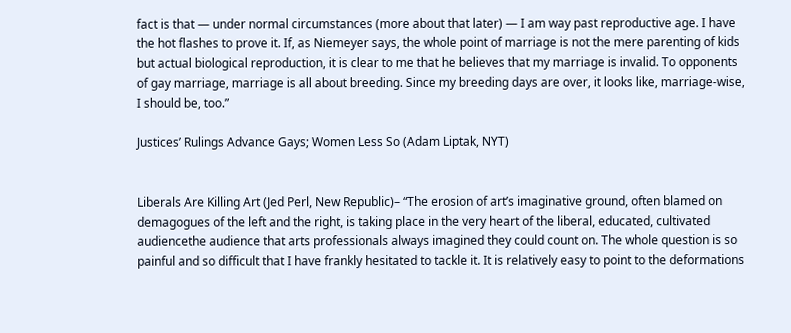fact is that — under normal circumstances (more about that later) — I am way past reproductive age. I have the hot flashes to prove it. If, as Niemeyer says, the whole point of marriage is not the mere parenting of kids but actual biological reproduction, it is clear to me that he believes that my marriage is invalid. To opponents of gay marriage, marriage is all about breeding. Since my breeding days are over, it looks like, marriage-wise, I should be, too.”

Justices’ Rulings Advance Gays; Women Less So (Adam Liptak, NYT)


Liberals Are Killing Art (Jed Perl, New Republic)– “The erosion of art’s imaginative ground, often blamed on demagogues of the left and the right, is taking place in the very heart of the liberal, educated, cultivated audiencethe audience that arts professionals always imagined they could count on. The whole question is so painful and so difficult that I have frankly hesitated to tackle it. It is relatively easy to point to the deformations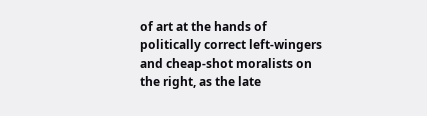of art at the hands of politically correct left-wingers and cheap-shot moralists on the right, as the late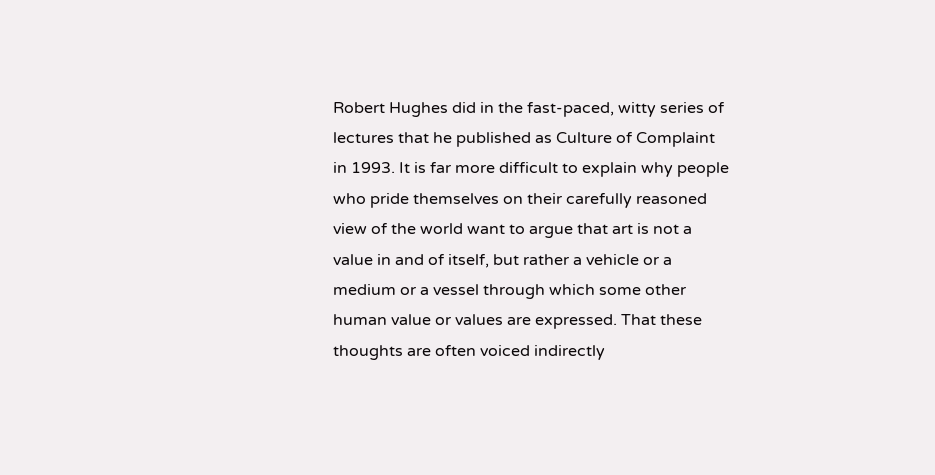Robert Hughes did in the fast-paced, witty series of lectures that he published as Culture of Complaint in 1993. It is far more difficult to explain why people who pride themselves on their carefully reasoned view of the world want to argue that art is not a value in and of itself, but rather a vehicle or a medium or a vessel through which some other human value or values are expressed. That these thoughts are often voiced indirectly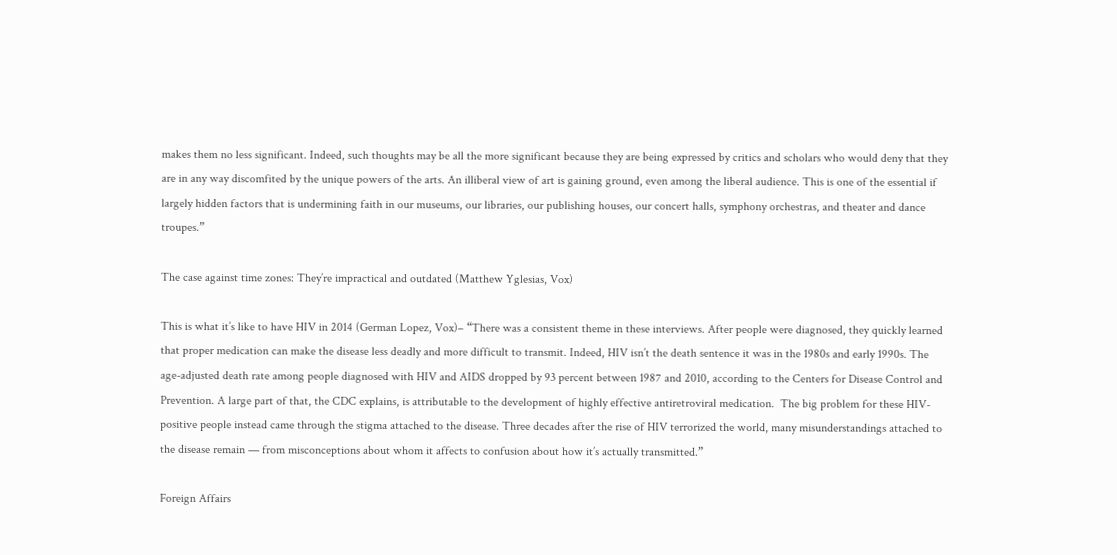makes them no less significant. Indeed, such thoughts may be all the more significant because they are being expressed by critics and scholars who would deny that they are in any way discomfited by the unique powers of the arts. An illiberal view of art is gaining ground, even among the liberal audience. This is one of the essential if largely hidden factors that is undermining faith in our museums, our libraries, our publishing houses, our concert halls, symphony orchestras, and theater and dance troupes.”

The case against time zones: They’re impractical and outdated (Matthew Yglesias, Vox)

This is what it’s like to have HIV in 2014 (German Lopez, Vox)– “There was a consistent theme in these interviews. After people were diagnosed, they quickly learned that proper medication can make the disease less deadly and more difficult to transmit. Indeed, HIV isn’t the death sentence it was in the 1980s and early 1990s. The age-adjusted death rate among people diagnosed with HIV and AIDS dropped by 93 percent between 1987 and 2010, according to the Centers for Disease Control and Prevention. A large part of that, the CDC explains, is attributable to the development of highly effective antiretroviral medication.  The big problem for these HIV-positive people instead came through the stigma attached to the disease. Three decades after the rise of HIV terrorized the world, many misunderstandings attached to the disease remain — from misconceptions about whom it affects to confusion about how it’s actually transmitted.”

Foreign Affairs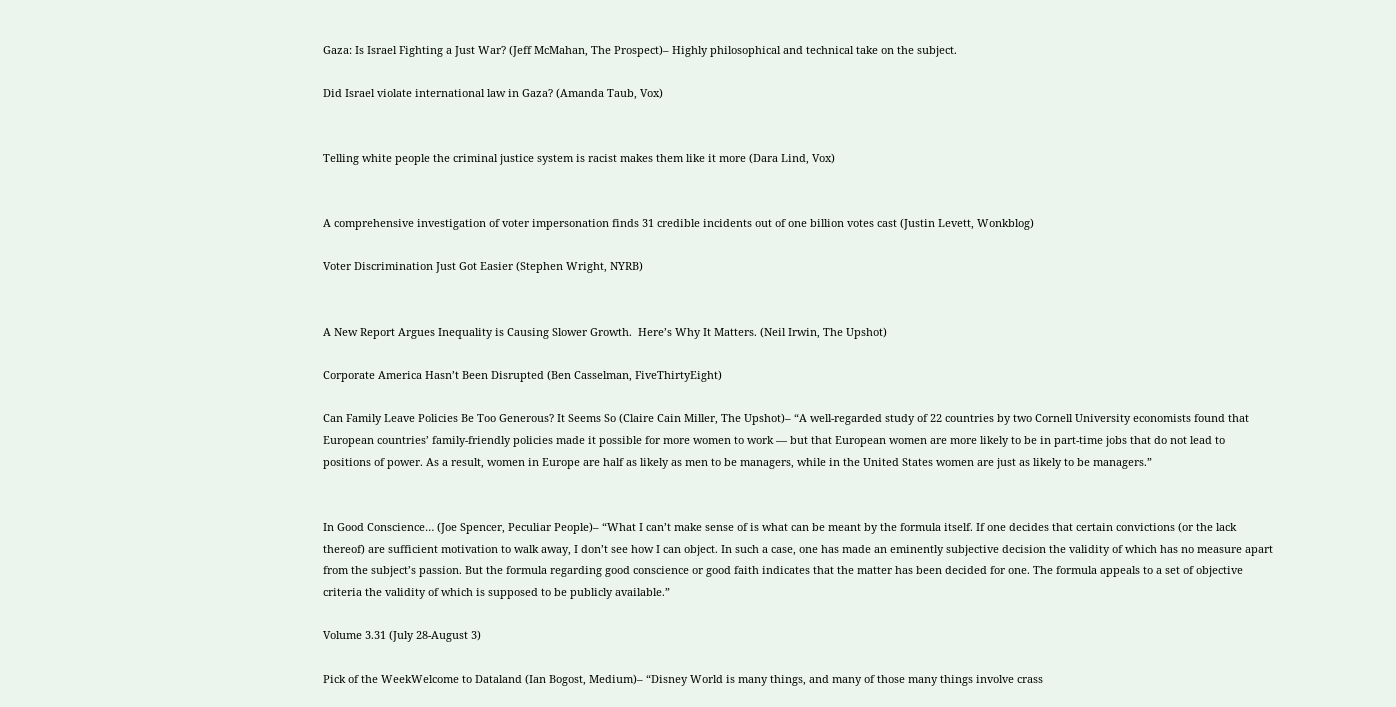Gaza: Is Israel Fighting a Just War? (Jeff McMahan, The Prospect)– Highly philosophical and technical take on the subject.

Did Israel violate international law in Gaza? (Amanda Taub, Vox)


Telling white people the criminal justice system is racist makes them like it more (Dara Lind, Vox)


A comprehensive investigation of voter impersonation finds 31 credible incidents out of one billion votes cast (Justin Levett, Wonkblog)

Voter Discrimination Just Got Easier (Stephen Wright, NYRB)


A New Report Argues Inequality is Causing Slower Growth.  Here’s Why It Matters. (Neil Irwin, The Upshot)

Corporate America Hasn’t Been Disrupted (Ben Casselman, FiveThirtyEight)

Can Family Leave Policies Be Too Generous? It Seems So (Claire Cain Miller, The Upshot)– “A well-regarded study of 22 countries by two Cornell University economists found that European countries’ family-friendly policies made it possible for more women to work — but that European women are more likely to be in part-time jobs that do not lead to positions of power. As a result, women in Europe are half as likely as men to be managers, while in the United States women are just as likely to be managers.”


In Good Conscience… (Joe Spencer, Peculiar People)– “What I can’t make sense of is what can be meant by the formula itself. If one decides that certain convictions (or the lack thereof) are sufficient motivation to walk away, I don’t see how I can object. In such a case, one has made an eminently subjective decision the validity of which has no measure apart from the subject’s passion. But the formula regarding good conscience or good faith indicates that the matter has been decided for one. The formula appeals to a set of objective criteria the validity of which is supposed to be publicly available.”

Volume 3.31 (July 28-August 3)

Pick of the WeekWelcome to Dataland (Ian Bogost, Medium)– “Disney World is many things, and many of those many things involve crass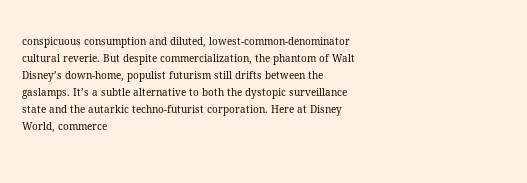conspicuous consumption and diluted, lowest-common-denominator cultural reverie. But despite commercialization, the phantom of Walt Disney’s down-home, populist futurism still drifts between the gaslamps. It’s a subtle alternative to both the dystopic surveillance state and the autarkic techno-futurist corporation. Here at Disney World, commerce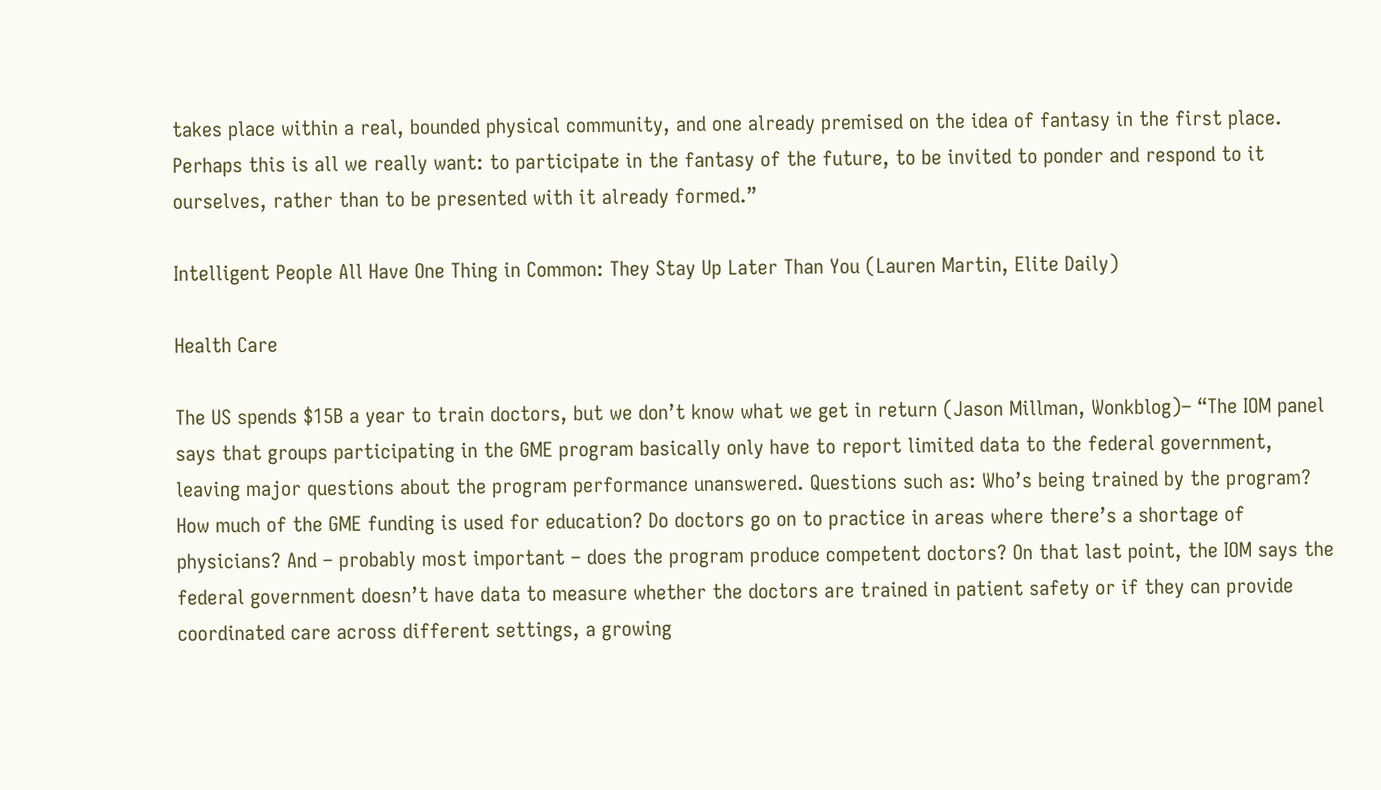takes place within a real, bounded physical community, and one already premised on the idea of fantasy in the first place. Perhaps this is all we really want: to participate in the fantasy of the future, to be invited to ponder and respond to it ourselves, rather than to be presented with it already formed.”

Intelligent People All Have One Thing in Common: They Stay Up Later Than You (Lauren Martin, Elite Daily)

Health Care

The US spends $15B a year to train doctors, but we don’t know what we get in return (Jason Millman, Wonkblog)– “The IOM panel says that groups participating in the GME program basically only have to report limited data to the federal government, leaving major questions about the program performance unanswered. Questions such as: Who’s being trained by the program? How much of the GME funding is used for education? Do doctors go on to practice in areas where there’s a shortage of physicians? And – probably most important – does the program produce competent doctors? On that last point, the IOM says the federal government doesn’t have data to measure whether the doctors are trained in patient safety or if they can provide coordinated care across different settings, a growing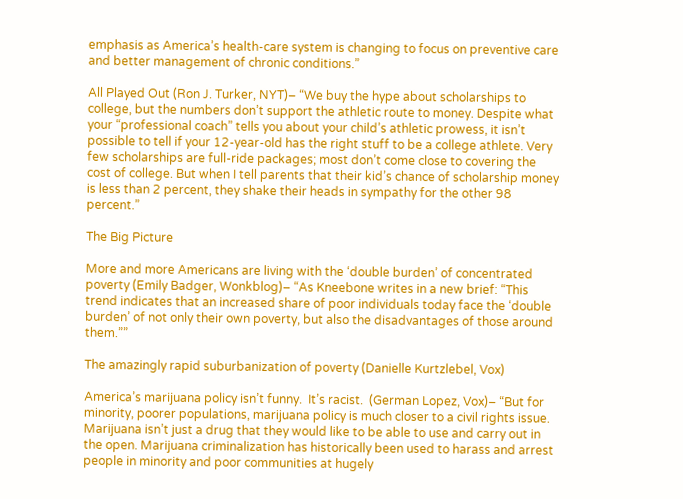emphasis as America’s health-care system is changing to focus on preventive care and better management of chronic conditions.”

All Played Out (Ron J. Turker, NYT)– “We buy the hype about scholarships to college, but the numbers don’t support the athletic route to money. Despite what your “professional coach” tells you about your child’s athletic prowess, it isn’t possible to tell if your 12-year-old has the right stuff to be a college athlete. Very few scholarships are full-ride packages; most don’t come close to covering the cost of college. But when I tell parents that their kid’s chance of scholarship money is less than 2 percent, they shake their heads in sympathy for the other 98 percent.”

The Big Picture

More and more Americans are living with the ‘double burden’ of concentrated poverty (Emily Badger, Wonkblog)– “As Kneebone writes in a new brief: “This trend indicates that an increased share of poor individuals today face the ‘double burden’ of not only their own poverty, but also the disadvantages of those around them.””

The amazingly rapid suburbanization of poverty (Danielle Kurtzlebel, Vox)

America’s marijuana policy isn’t funny.  It’s racist.  (German Lopez, Vox)– “But for minority, poorer populations, marijuana policy is much closer to a civil rights issue. Marijuana isn’t just a drug that they would like to be able to use and carry out in the open. Marijuana criminalization has historically been used to harass and arrest people in minority and poor communities at hugely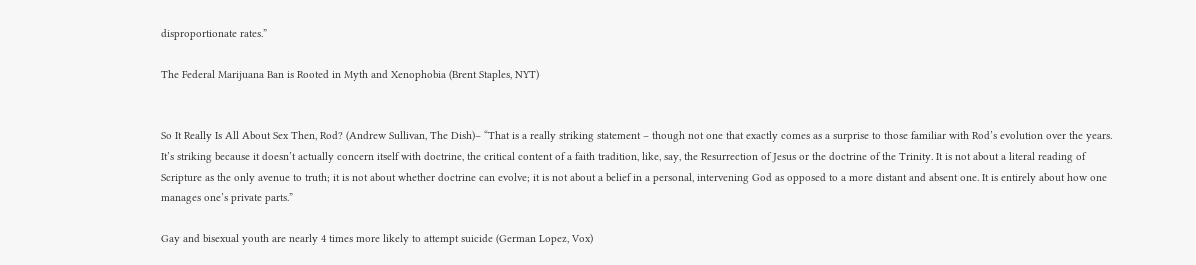disproportionate rates.”

The Federal Marijuana Ban is Rooted in Myth and Xenophobia (Brent Staples, NYT)


So It Really Is All About Sex Then, Rod? (Andrew Sullivan, The Dish)– “That is a really striking statement – though not one that exactly comes as a surprise to those familiar with Rod’s evolution over the years. It’s striking because it doesn’t actually concern itself with doctrine, the critical content of a faith tradition, like, say, the Resurrection of Jesus or the doctrine of the Trinity. It is not about a literal reading of Scripture as the only avenue to truth; it is not about whether doctrine can evolve; it is not about a belief in a personal, intervening God as opposed to a more distant and absent one. It is entirely about how one manages one’s private parts.”

Gay and bisexual youth are nearly 4 times more likely to attempt suicide (German Lopez, Vox)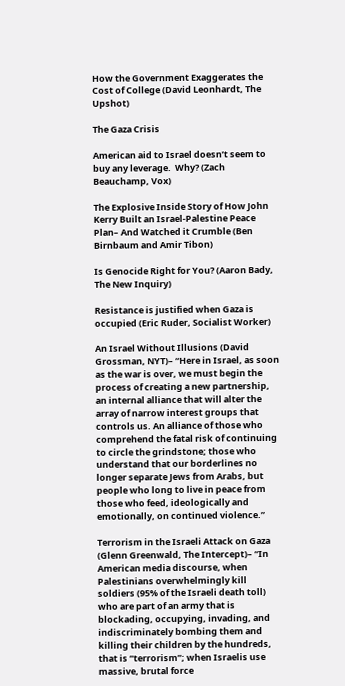How the Government Exaggerates the Cost of College (David Leonhardt, The Upshot)

The Gaza Crisis

American aid to Israel doesn’t seem to buy any leverage.  Why? (Zach Beauchamp, Vox)

The Explosive Inside Story of How John Kerry Built an Israel-Palestine Peace Plan– And Watched it Crumble (Ben Birnbaum and Amir Tibon)

Is Genocide Right for You? (Aaron Bady, The New Inquiry)

Resistance is justified when Gaza is occupied (Eric Ruder, Socialist Worker)

An Israel Without Illusions (David Grossman, NYT)– “Here in Israel, as soon as the war is over, we must begin the process of creating a new partnership, an internal alliance that will alter the array of narrow interest groups that controls us. An alliance of those who comprehend the fatal risk of continuing to circle the grindstone; those who understand that our borderlines no longer separate Jews from Arabs, but people who long to live in peace from those who feed, ideologically and emotionally, on continued violence.”

Terrorism in the Israeli Attack on Gaza (Glenn Greenwald, The Intercept)– “In American media discourse, when Palestinians overwhelmingly kill soldiers (95% of the Israeli death toll) who are part of an army that is blockading, occupying, invading, and indiscriminately bombing them and killing their children by the hundreds, that is “terrorism”; when Israelis use massive, brutal force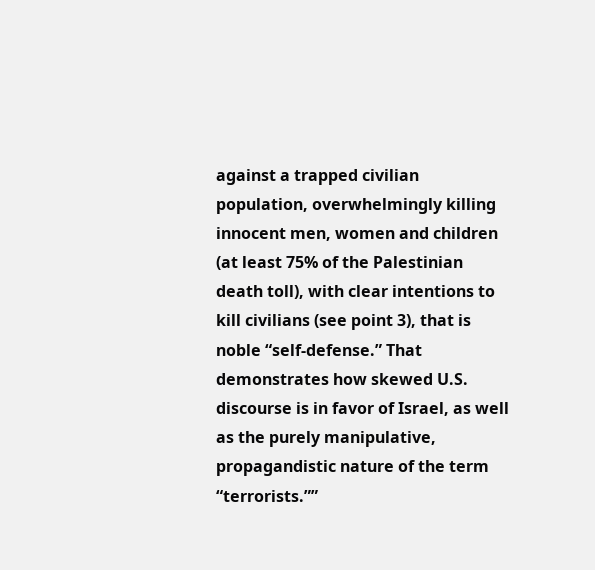against a trapped civilian population, overwhelmingly killing innocent men, women and children (at least 75% of the Palestinian death toll), with clear intentions to kill civilians (see point 3), that is noble “self-defense.” That demonstrates how skewed U.S. discourse is in favor of Israel, as well as the purely manipulative, propagandistic nature of the term “terrorists.””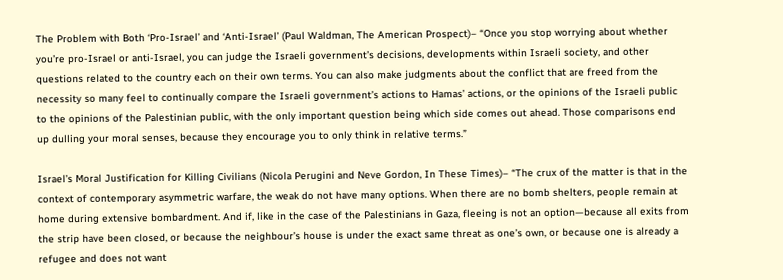The Problem with Both ‘Pro-Israel’ and ‘Anti-Israel’ (Paul Waldman, The American Prospect)– “Once you stop worrying about whether you’re pro-Israel or anti-Israel, you can judge the Israeli government’s decisions, developments within Israeli society, and other questions related to the country each on their own terms. You can also make judgments about the conflict that are freed from the necessity so many feel to continually compare the Israeli government’s actions to Hamas’ actions, or the opinions of the Israeli public to the opinions of the Palestinian public, with the only important question being which side comes out ahead. Those comparisons end up dulling your moral senses, because they encourage you to only think in relative terms.”

Israel’s Moral Justification for Killing Civilians (Nicola Perugini and Neve Gordon, In These Times)– “The crux of the matter is that in the context of contemporary asymmetric warfare, the weak do not have many options. When there are no bomb shelters, people remain at home during extensive bombardment. And if, like in the case of the Palestinians in Gaza, fleeing is not an option—because all exits from the strip have been closed, or because the neighbour’s house is under the exact same threat as one’s own, or because one is already a refugee and does not want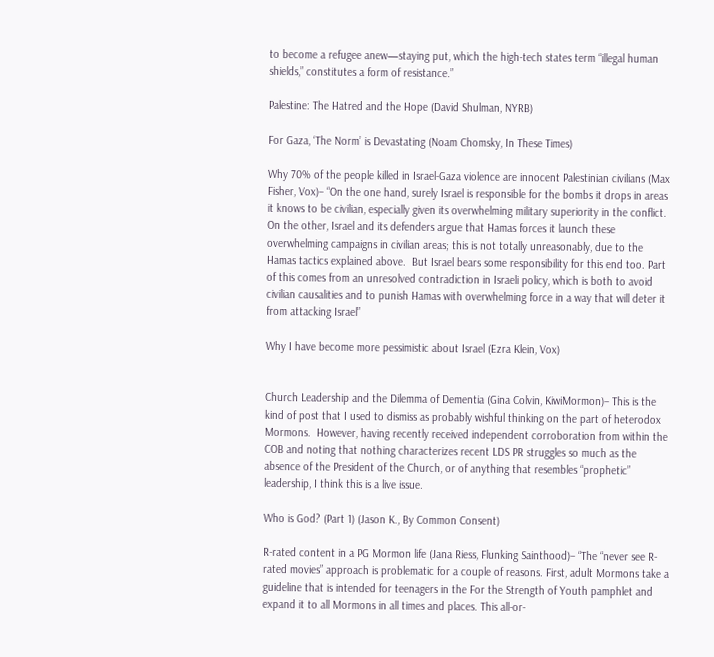to become a refugee anew—staying put, which the high-tech states term “illegal human shields,” constitutes a form of resistance.”

Palestine: The Hatred and the Hope (David Shulman, NYRB)

For Gaza, ‘The Norm’ is Devastating (Noam Chomsky, In These Times)

Why 70% of the people killed in Israel-Gaza violence are innocent Palestinian civilians (Max Fisher, Vox)– “On the one hand, surely Israel is responsible for the bombs it drops in areas it knows to be civilian, especially given its overwhelming military superiority in the conflict. On the other, Israel and its defenders argue that Hamas forces it launch these overwhelming campaigns in civilian areas; this is not totally unreasonably, due to the Hamas tactics explained above.  But Israel bears some responsibility for this end too. Part of this comes from an unresolved contradiction in Israeli policy, which is both to avoid civilian causalities and to punish Hamas with overwhelming force in a way that will deter it from attacking Israel”

Why I have become more pessimistic about Israel (Ezra Klein, Vox)


Church Leadership and the Dilemma of Dementia (Gina Colvin, KiwiMormon)– This is the kind of post that I used to dismiss as probably wishful thinking on the part of heterodox Mormons.  However, having recently received independent corroboration from within the COB and noting that nothing characterizes recent LDS PR struggles so much as the absence of the President of the Church, or of anything that resembles “prophetic” leadership, I think this is a live issue.

Who is God? (Part 1) (Jason K., By Common Consent)

R-rated content in a PG Mormon life (Jana Riess, Flunking Sainthood)– “The “never see R-rated movies” approach is problematic for a couple of reasons. First, adult Mormons take a guideline that is intended for teenagers in the For the Strength of Youth pamphlet and expand it to all Mormons in all times and places. This all-or-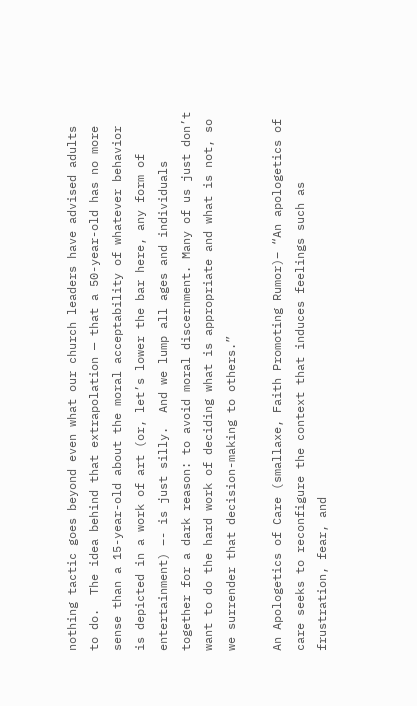nothing tactic goes beyond even what our church leaders have advised adults to do.  The idea behind that extrapolation — that a 50-year-old has no more sense than a 15-year-old about the moral acceptability of whatever behavior is depicted in a work of art (or, let’s lower the bar here, any form of entertainment) –- is just silly.  And we lump all ages and individuals together for a dark reason: to avoid moral discernment. Many of us just don’t want to do the hard work of deciding what is appropriate and what is not, so we surrender that decision-making to others.”

An Apologetics of Care (smallaxe, Faith Promoting Rumor)– “An apologetics of care seeks to reconfigure the context that induces feelings such as frustration, fear, and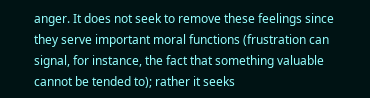anger. It does not seek to remove these feelings since they serve important moral functions (frustration can signal, for instance, the fact that something valuable cannot be tended to); rather it seeks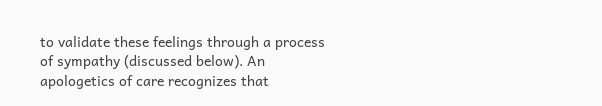to validate these feelings through a process of sympathy (discussed below). An apologetics of care recognizes that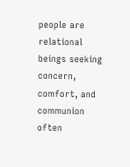people are relational beings seeking concern, comfort, and communion often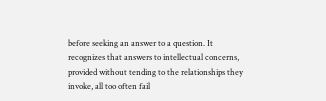before seeking an answer to a question. It recognizes that answers to intellectual concerns, provided without tending to the relationships they invoke, all too often fail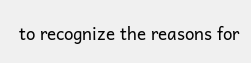to recognize the reasons for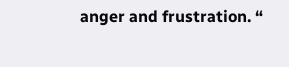anger and frustration. “